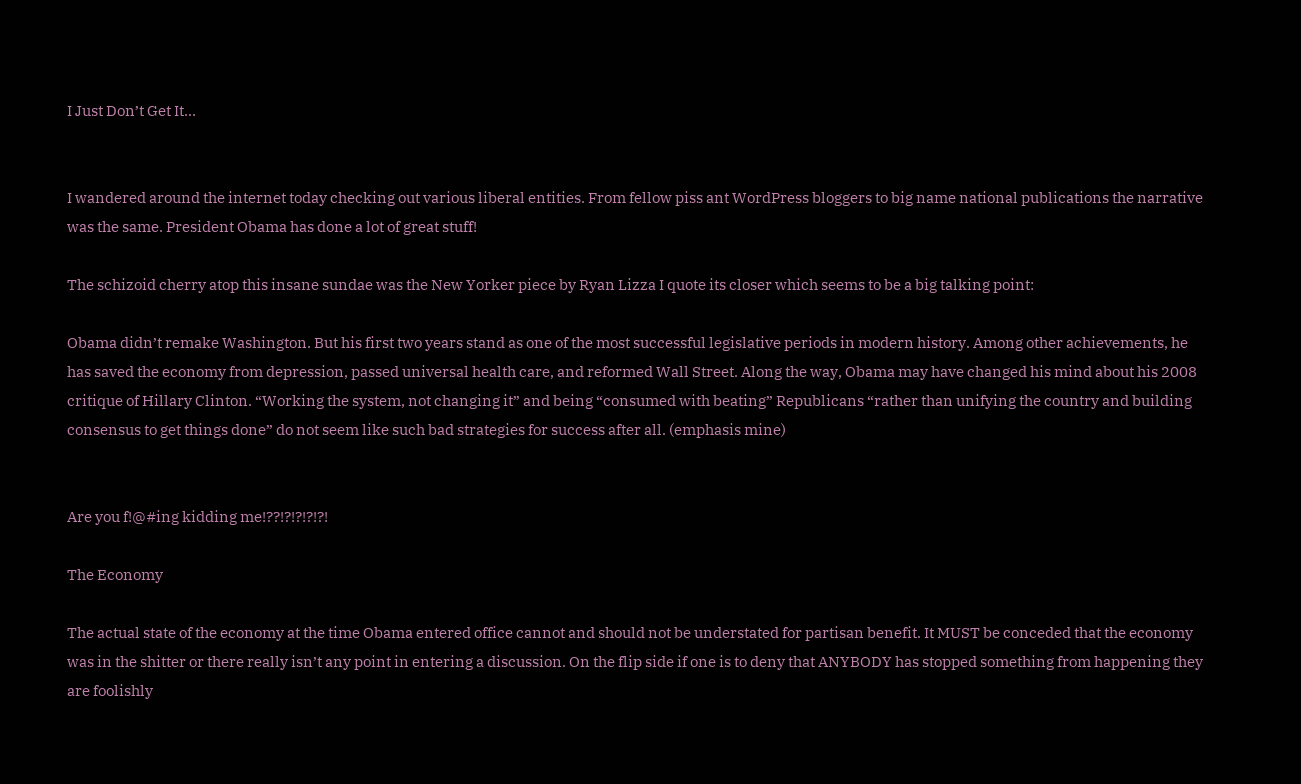I Just Don’t Get It…


I wandered around the internet today checking out various liberal entities. From fellow piss ant WordPress bloggers to big name national publications the narrative was the same. President Obama has done a lot of great stuff!

The schizoid cherry atop this insane sundae was the New Yorker piece by Ryan Lizza I quote its closer which seems to be a big talking point:

Obama didn’t remake Washington. But his first two years stand as one of the most successful legislative periods in modern history. Among other achievements, he has saved the economy from depression, passed universal health care, and reformed Wall Street. Along the way, Obama may have changed his mind about his 2008 critique of Hillary Clinton. “Working the system, not changing it” and being “consumed with beating” Republicans “rather than unifying the country and building consensus to get things done” do not seem like such bad strategies for success after all. (emphasis mine)


Are you f!@#ing kidding me!??!?!?!?!?!

The Economy

The actual state of the economy at the time Obama entered office cannot and should not be understated for partisan benefit. It MUST be conceded that the economy was in the shitter or there really isn’t any point in entering a discussion. On the flip side if one is to deny that ANYBODY has stopped something from happening they are foolishly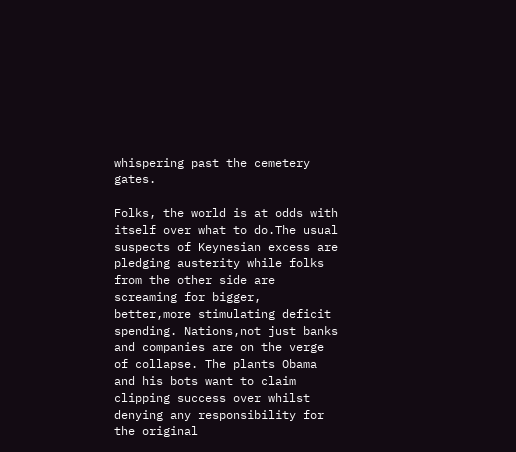whispering past the cemetery gates.

Folks, the world is at odds with itself over what to do.The usual suspects of Keynesian excess are pledging austerity while folks from the other side are screaming for bigger, better,more stimulating deficit spending. Nations,not just banks and companies are on the verge of collapse. The plants Obama and his bots want to claim clipping success over whilst denying any responsibility for the original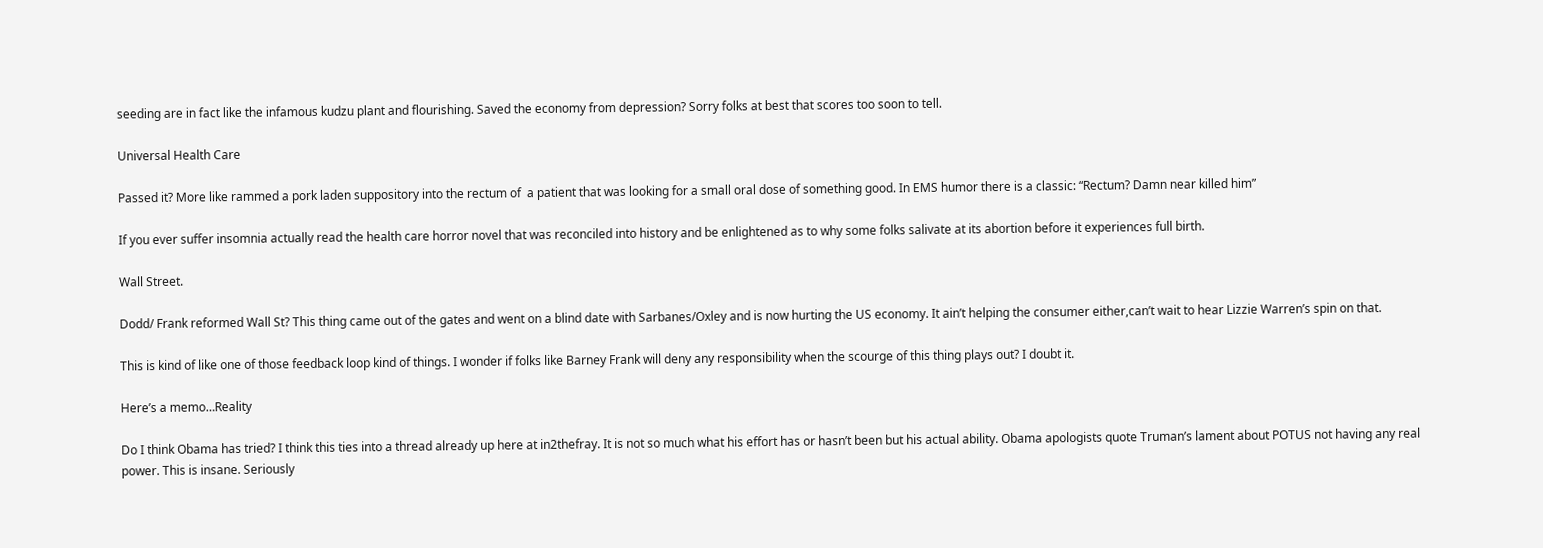seeding are in fact like the infamous kudzu plant and flourishing. Saved the economy from depression? Sorry folks at best that scores too soon to tell.

Universal Health Care

Passed it? More like rammed a pork laden suppository into the rectum of  a patient that was looking for a small oral dose of something good. In EMS humor there is a classic: “Rectum? Damn near killed him”

If you ever suffer insomnia actually read the health care horror novel that was reconciled into history and be enlightened as to why some folks salivate at its abortion before it experiences full birth.

Wall Street.

Dodd/ Frank reformed Wall St? This thing came out of the gates and went on a blind date with Sarbanes/Oxley and is now hurting the US economy. It ain’t helping the consumer either,can’t wait to hear Lizzie Warren’s spin on that.

This is kind of like one of those feedback loop kind of things. I wonder if folks like Barney Frank will deny any responsibility when the scourge of this thing plays out? I doubt it.

Here’s a memo…Reality

Do I think Obama has tried? I think this ties into a thread already up here at in2thefray. It is not so much what his effort has or hasn’t been but his actual ability. Obama apologists quote Truman’s lament about POTUS not having any real power. This is insane. Seriously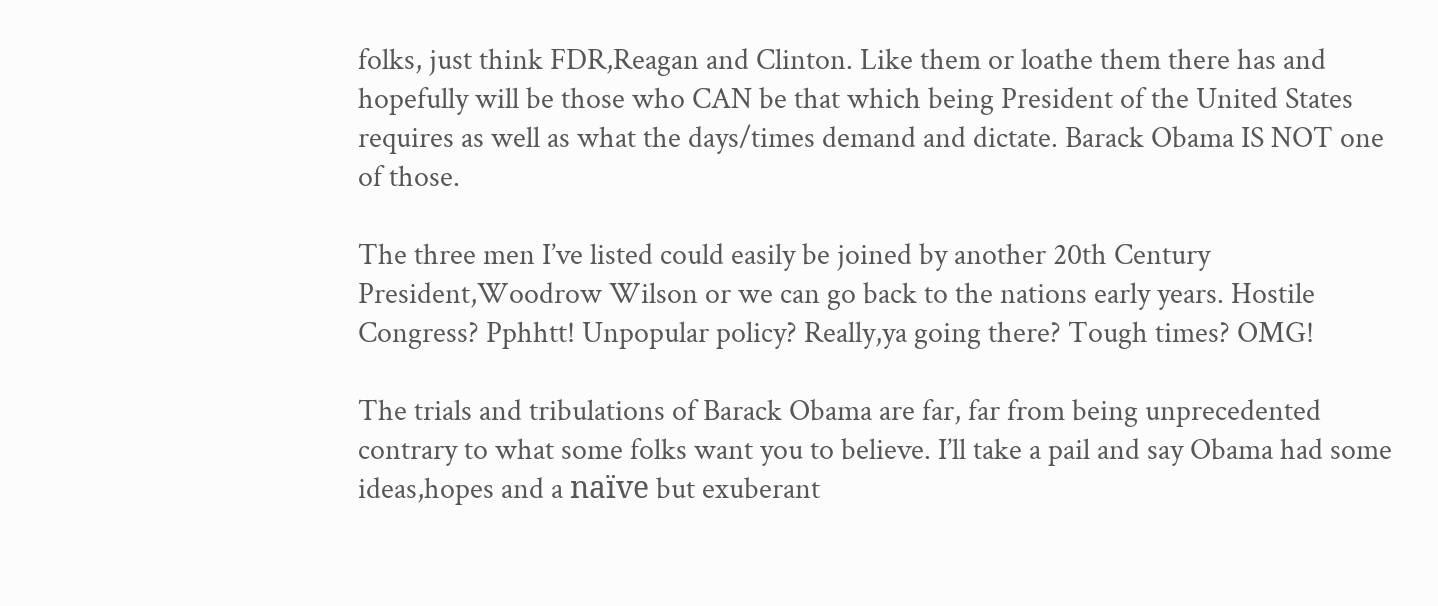folks, just think FDR,Reagan and Clinton. Like them or loathe them there has and hopefully will be those who CAN be that which being President of the United States requires as well as what the days/times demand and dictate. Barack Obama IS NOT one of those.

The three men I’ve listed could easily be joined by another 20th Century President,Woodrow Wilson or we can go back to the nations early years. Hostile Congress? Pphhtt! Unpopular policy? Really,ya going there? Tough times? OMG!

The trials and tribulations of Barack Obama are far, far from being unprecedented contrary to what some folks want you to believe. I’ll take a pail and say Obama had some ideas,hopes and a naïve but exuberant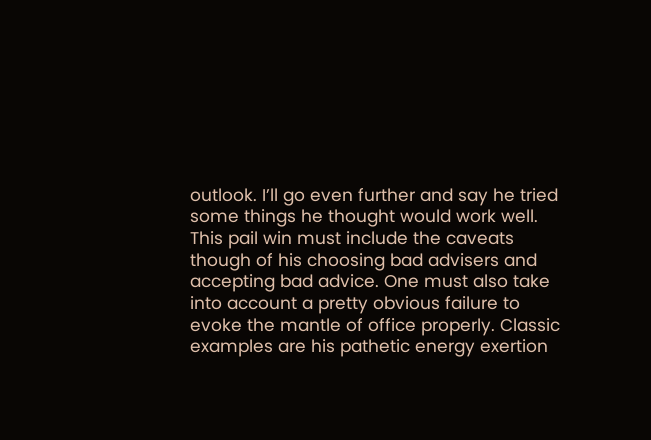outlook. I’ll go even further and say he tried some things he thought would work well. This pail win must include the caveats though of his choosing bad advisers and accepting bad advice. One must also take into account a pretty obvious failure to evoke the mantle of office properly. Classic examples are his pathetic energy exertion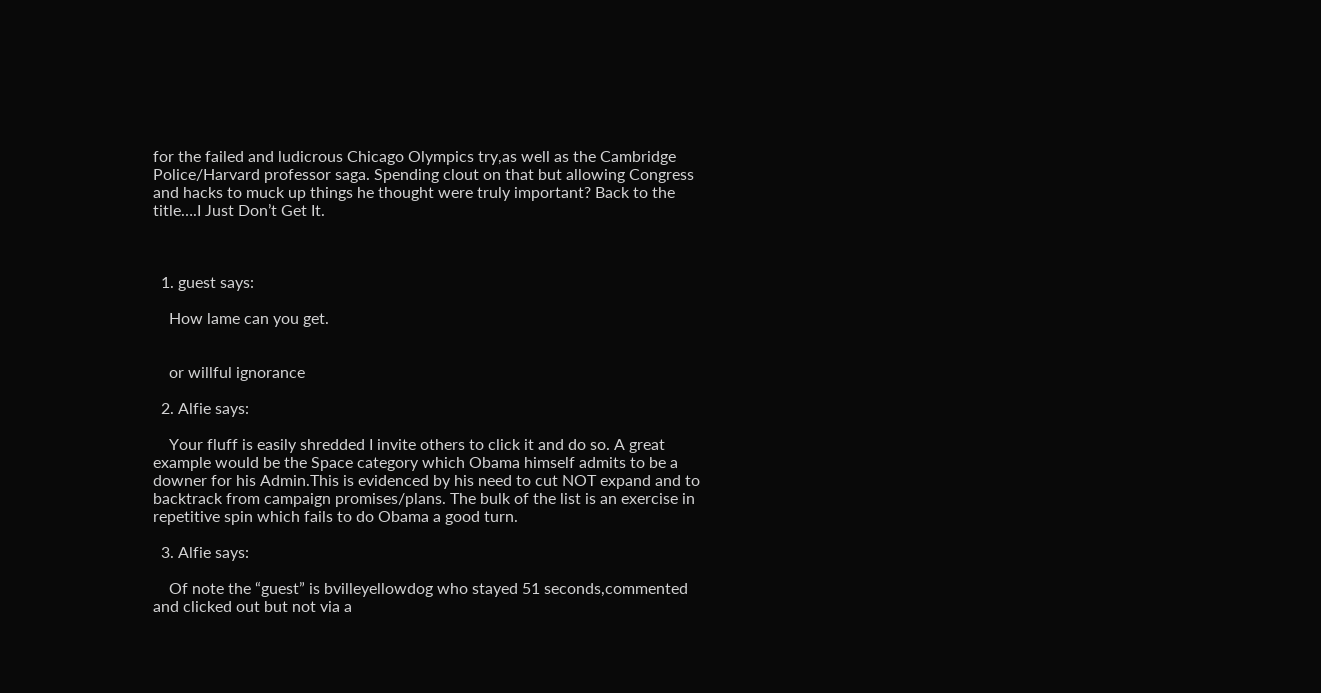for the failed and ludicrous Chicago Olympics try,as well as the Cambridge Police/Harvard professor saga. Spending clout on that but allowing Congress and hacks to muck up things he thought were truly important? Back to the title….I Just Don’t Get It.



  1. guest says:

    How lame can you get.


    or willful ignorance

  2. Alfie says:

    Your fluff is easily shredded I invite others to click it and do so. A great example would be the Space category which Obama himself admits to be a downer for his Admin.This is evidenced by his need to cut NOT expand and to backtrack from campaign promises/plans. The bulk of the list is an exercise in repetitive spin which fails to do Obama a good turn.

  3. Alfie says:

    Of note the “guest” is bvilleyellowdog who stayed 51 seconds,commented and clicked out but not via a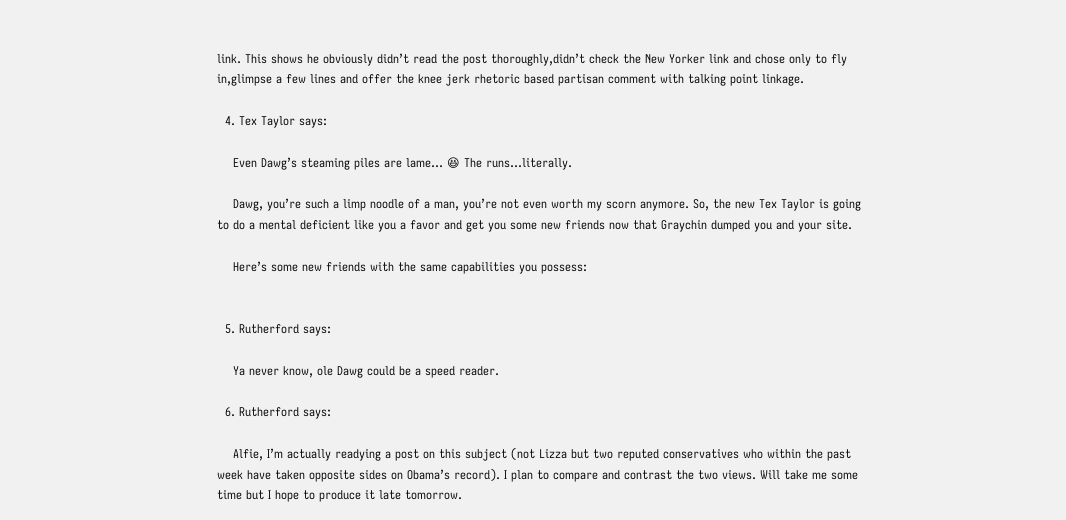link. This shows he obviously didn’t read the post thoroughly,didn’t check the New Yorker link and chose only to fly in,glimpse a few lines and offer the knee jerk rhetoric based partisan comment with talking point linkage.

  4. Tex Taylor says:

    Even Dawg’s steaming piles are lame… 😆 The runs…literally.

    Dawg, you’re such a limp noodle of a man, you’re not even worth my scorn anymore. So, the new Tex Taylor is going to do a mental deficient like you a favor and get you some new friends now that Graychin dumped you and your site.

    Here’s some new friends with the same capabilities you possess:


  5. Rutherford says:

    Ya never know, ole Dawg could be a speed reader.

  6. Rutherford says:

    Alfie, I’m actually readying a post on this subject (not Lizza but two reputed conservatives who within the past week have taken opposite sides on Obama’s record). I plan to compare and contrast the two views. Will take me some time but I hope to produce it late tomorrow.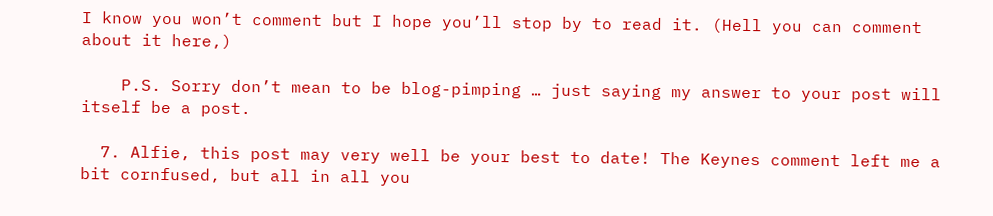I know you won’t comment but I hope you’ll stop by to read it. (Hell you can comment about it here,)

    P.S. Sorry don’t mean to be blog-pimping … just saying my answer to your post will itself be a post.

  7. Alfie, this post may very well be your best to date! The Keynes comment left me a bit cornfused, but all in all you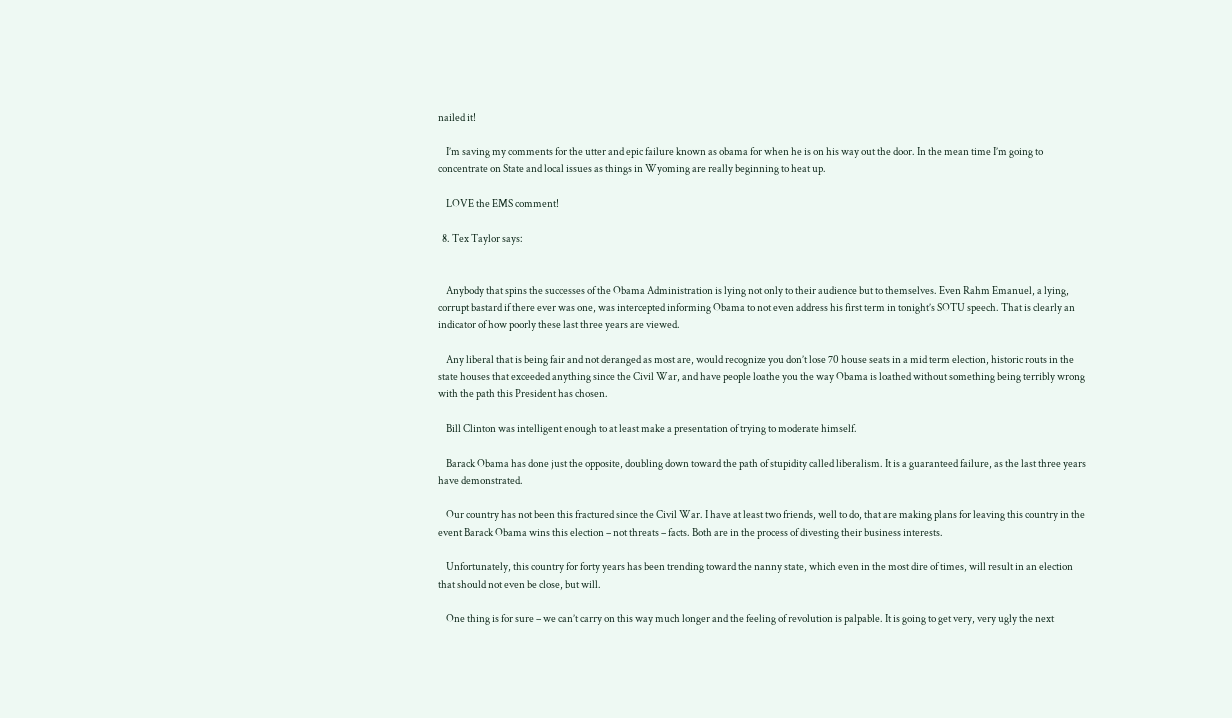nailed it!

    I’m saving my comments for the utter and epic failure known as obama for when he is on his way out the door. In the mean time I’m going to concentrate on State and local issues as things in Wyoming are really beginning to heat up.

    LOVE the EMS comment!

  8. Tex Taylor says:


    Anybody that spins the successes of the Obama Administration is lying not only to their audience but to themselves. Even Rahm Emanuel, a lying, corrupt bastard if there ever was one, was intercepted informing Obama to not even address his first term in tonight’s SOTU speech. That is clearly an indicator of how poorly these last three years are viewed.

    Any liberal that is being fair and not deranged as most are, would recognize you don’t lose 70 house seats in a mid term election, historic routs in the state houses that exceeded anything since the Civil War, and have people loathe you the way Obama is loathed without something being terribly wrong with the path this President has chosen.

    Bill Clinton was intelligent enough to at least make a presentation of trying to moderate himself.

    Barack Obama has done just the opposite, doubling down toward the path of stupidity called liberalism. It is a guaranteed failure, as the last three years have demonstrated.

    Our country has not been this fractured since the Civil War. I have at least two friends, well to do, that are making plans for leaving this country in the event Barack Obama wins this election – not threats – facts. Both are in the process of divesting their business interests.

    Unfortunately, this country for forty years has been trending toward the nanny state, which even in the most dire of times, will result in an election that should not even be close, but will.

    One thing is for sure – we can’t carry on this way much longer and the feeling of revolution is palpable. It is going to get very, very ugly the next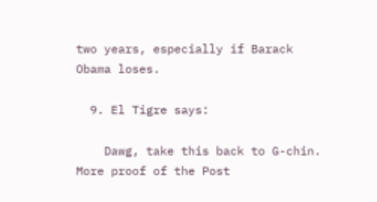two years, especially if Barack Obama loses.

  9. El Tigre says:

    Dawg, take this back to G-chin. More proof of the Post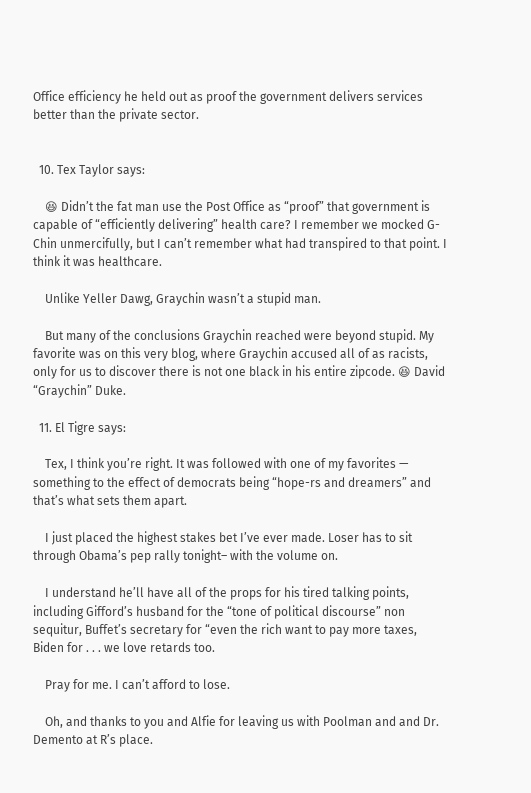Office efficiency he held out as proof the government delivers services better than the private sector.


  10. Tex Taylor says:

    😆 Didn’t the fat man use the Post Office as “proof” that government is capable of “efficiently delivering” health care? I remember we mocked G-Chin unmercifully, but I can’t remember what had transpired to that point. I think it was healthcare.

    Unlike Yeller Dawg, Graychin wasn’t a stupid man.

    But many of the conclusions Graychin reached were beyond stupid. My favorite was on this very blog, where Graychin accused all of as racists, only for us to discover there is not one black in his entire zipcode. 😆 David “Graychin” Duke.

  11. El Tigre says:

    Tex, I think you’re right. It was followed with one of my favorites — something to the effect of democrats being “hope-rs and dreamers” and that’s what sets them apart.

    I just placed the highest stakes bet I’ve ever made. Loser has to sit through Obama’s pep rally tonight– with the volume on.

    I understand he’ll have all of the props for his tired talking points, including Gifford’s husband for the “tone of political discourse” non sequitur, Buffet’s secretary for “even the rich want to pay more taxes, Biden for . . . we love retards too.

    Pray for me. I can’t afford to lose.

    Oh, and thanks to you and Alfie for leaving us with Poolman and and Dr. Demento at R’s place.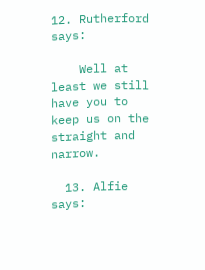12. Rutherford says:

    Well at least we still have you to keep us on the straight and narrow.

  13. Alfie says: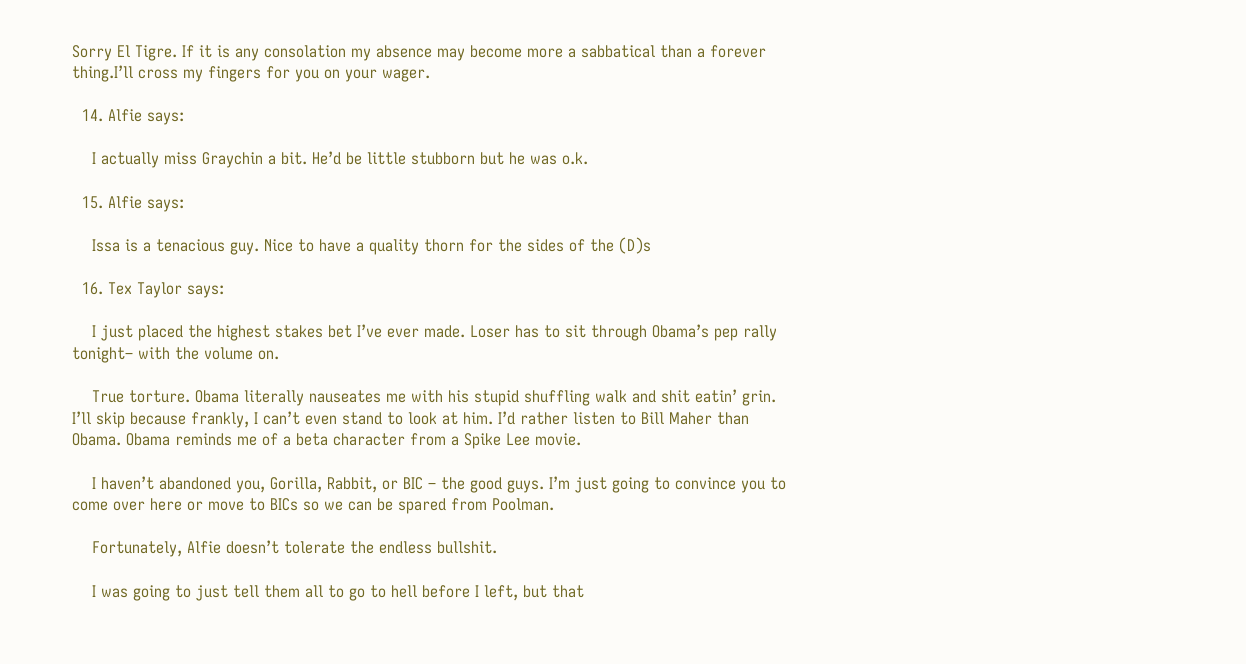Sorry El Tigre. If it is any consolation my absence may become more a sabbatical than a forever thing.I’ll cross my fingers for you on your wager.

  14. Alfie says:

    I actually miss Graychin a bit. He’d be little stubborn but he was o.k.

  15. Alfie says:

    Issa is a tenacious guy. Nice to have a quality thorn for the sides of the (D)s

  16. Tex Taylor says:

    I just placed the highest stakes bet I’ve ever made. Loser has to sit through Obama’s pep rally tonight– with the volume on.

    True torture. Obama literally nauseates me with his stupid shuffling walk and shit eatin’ grin. I’ll skip because frankly, I can’t even stand to look at him. I’d rather listen to Bill Maher than Obama. Obama reminds me of a beta character from a Spike Lee movie.

    I haven’t abandoned you, Gorilla, Rabbit, or BIC – the good guys. I’m just going to convince you to come over here or move to BICs so we can be spared from Poolman.

    Fortunately, Alfie doesn’t tolerate the endless bullshit.

    I was going to just tell them all to go to hell before I left, but that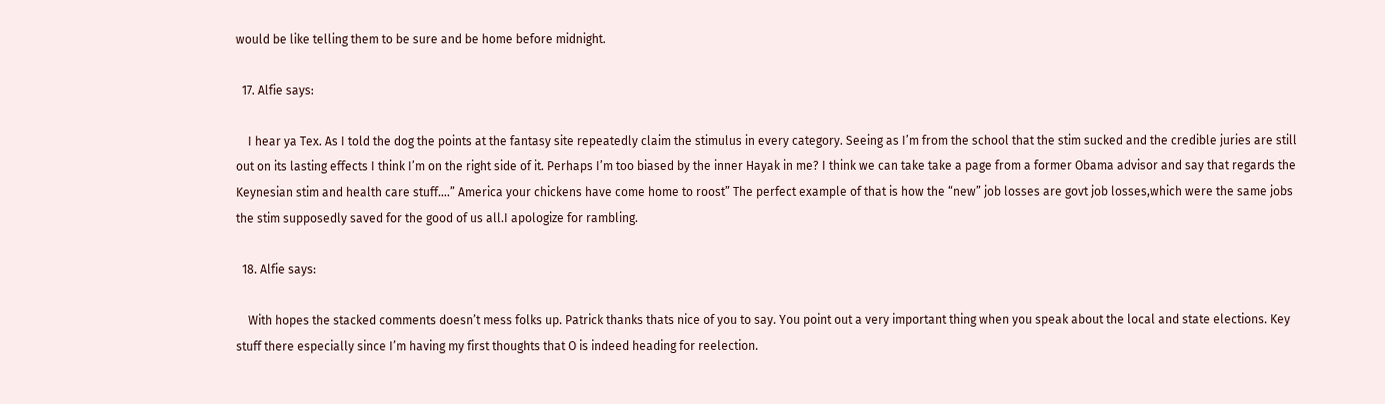would be like telling them to be sure and be home before midnight.

  17. Alfie says:

    I hear ya Tex. As I told the dog the points at the fantasy site repeatedly claim the stimulus in every category. Seeing as I’m from the school that the stim sucked and the credible juries are still out on its lasting effects I think I’m on the right side of it. Perhaps I’m too biased by the inner Hayak in me? I think we can take take a page from a former Obama advisor and say that regards the Keynesian stim and health care stuff….” America your chickens have come home to roost” The perfect example of that is how the “new” job losses are govt job losses,which were the same jobs the stim supposedly saved for the good of us all.I apologize for rambling.

  18. Alfie says:

    With hopes the stacked comments doesn’t mess folks up. Patrick thanks thats nice of you to say. You point out a very important thing when you speak about the local and state elections. Key stuff there especially since I’m having my first thoughts that O is indeed heading for reelection.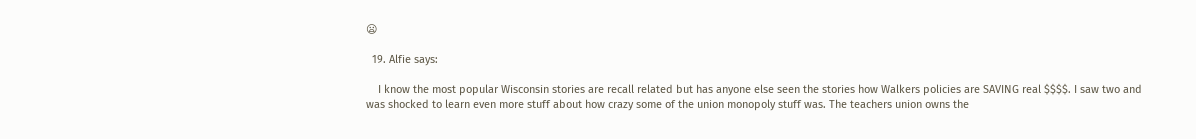😦

  19. Alfie says:

    I know the most popular Wisconsin stories are recall related but has anyone else seen the stories how Walkers policies are SAVING real $$$$. I saw two and was shocked to learn even more stuff about how crazy some of the union monopoly stuff was. The teachers union owns the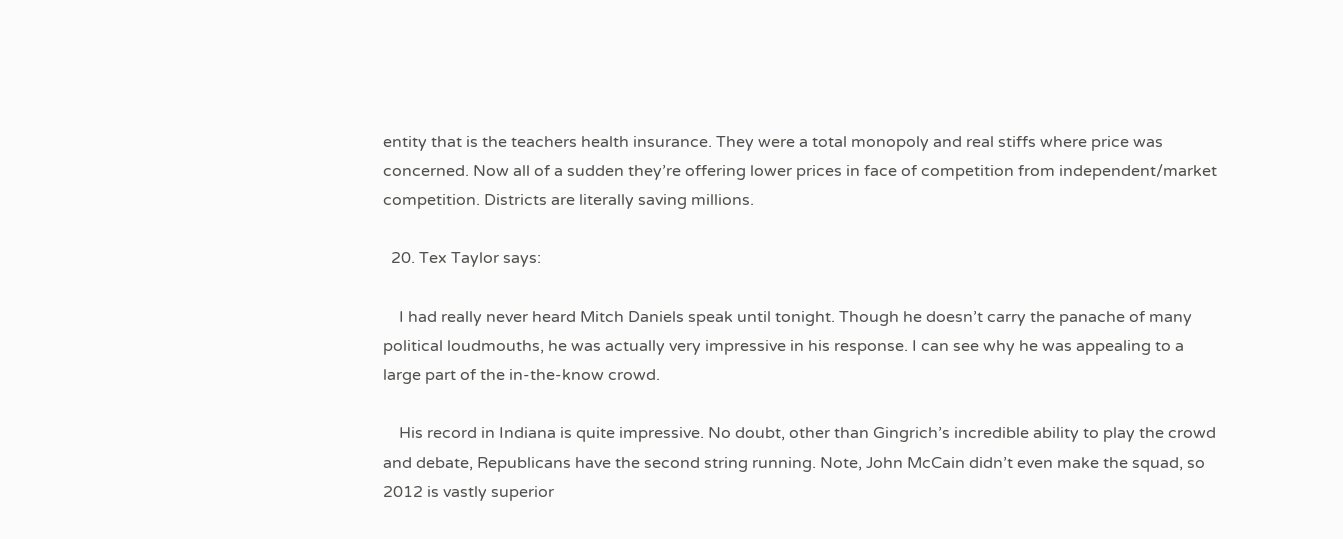entity that is the teachers health insurance. They were a total monopoly and real stiffs where price was concerned. Now all of a sudden they’re offering lower prices in face of competition from independent/market competition. Districts are literally saving millions.

  20. Tex Taylor says:

    I had really never heard Mitch Daniels speak until tonight. Though he doesn’t carry the panache of many political loudmouths, he was actually very impressive in his response. I can see why he was appealing to a large part of the in-the-know crowd.

    His record in Indiana is quite impressive. No doubt, other than Gingrich’s incredible ability to play the crowd and debate, Republicans have the second string running. Note, John McCain didn’t even make the squad, so 2012 is vastly superior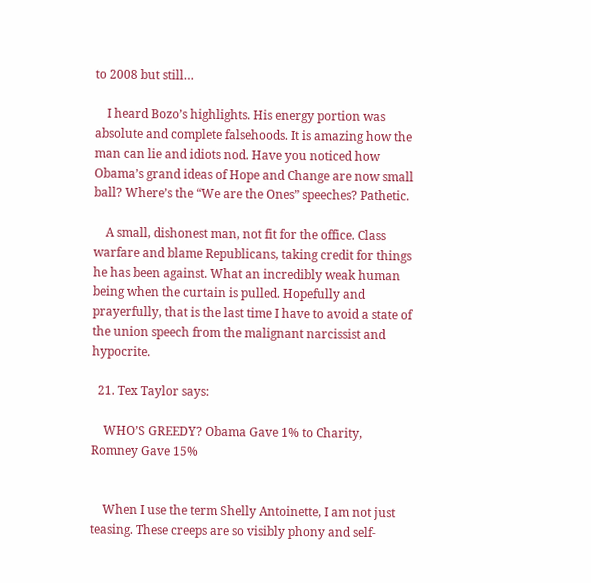to 2008 but still…

    I heard Bozo’s highlights. His energy portion was absolute and complete falsehoods. It is amazing how the man can lie and idiots nod. Have you noticed how Obama’s grand ideas of Hope and Change are now small ball? Where’s the “We are the Ones” speeches? Pathetic.

    A small, dishonest man, not fit for the office. Class warfare and blame Republicans, taking credit for things he has been against. What an incredibly weak human being when the curtain is pulled. Hopefully and prayerfully, that is the last time I have to avoid a state of the union speech from the malignant narcissist and hypocrite.

  21. Tex Taylor says:

    WHO’S GREEDY? Obama Gave 1% to Charity, Romney Gave 15%


    When I use the term Shelly Antoinette, I am not just teasing. These creeps are so visibly phony and self-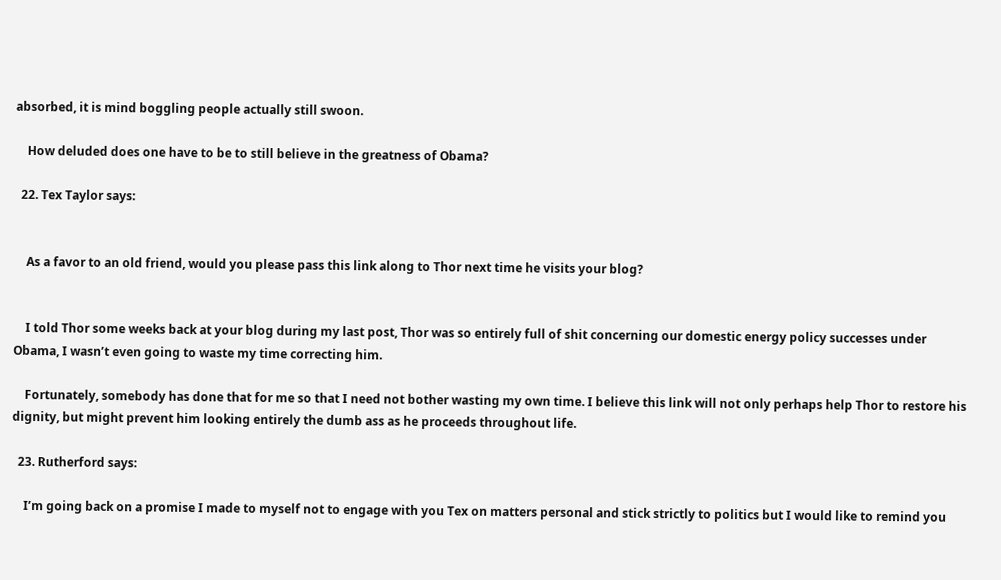absorbed, it is mind boggling people actually still swoon.

    How deluded does one have to be to still believe in the greatness of Obama?

  22. Tex Taylor says:


    As a favor to an old friend, would you please pass this link along to Thor next time he visits your blog?


    I told Thor some weeks back at your blog during my last post, Thor was so entirely full of shit concerning our domestic energy policy successes under Obama, I wasn’t even going to waste my time correcting him.

    Fortunately, somebody has done that for me so that I need not bother wasting my own time. I believe this link will not only perhaps help Thor to restore his dignity, but might prevent him looking entirely the dumb ass as he proceeds throughout life.

  23. Rutherford says:

    I’m going back on a promise I made to myself not to engage with you Tex on matters personal and stick strictly to politics but I would like to remind you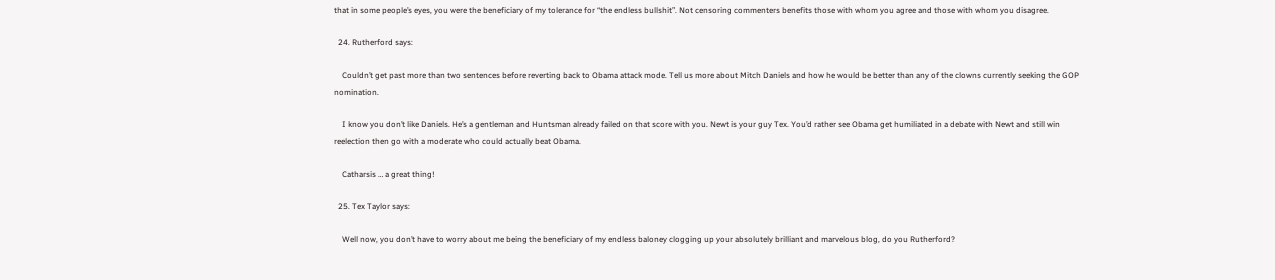that in some people’s eyes, you were the beneficiary of my tolerance for “the endless bullshit”. Not censoring commenters benefits those with whom you agree and those with whom you disagree.

  24. Rutherford says:

    Couldn’t get past more than two sentences before reverting back to Obama attack mode. Tell us more about Mitch Daniels and how he would be better than any of the clowns currently seeking the GOP nomination.

    I know you don’t like Daniels. He’s a gentleman and Huntsman already failed on that score with you. Newt is your guy Tex. You’d rather see Obama get humiliated in a debate with Newt and still win reelection then go with a moderate who could actually beat Obama.

    Catharsis … a great thing!

  25. Tex Taylor says:

    Well now, you don’t have to worry about me being the beneficiary of my endless baloney clogging up your absolutely brilliant and marvelous blog, do you Rutherford?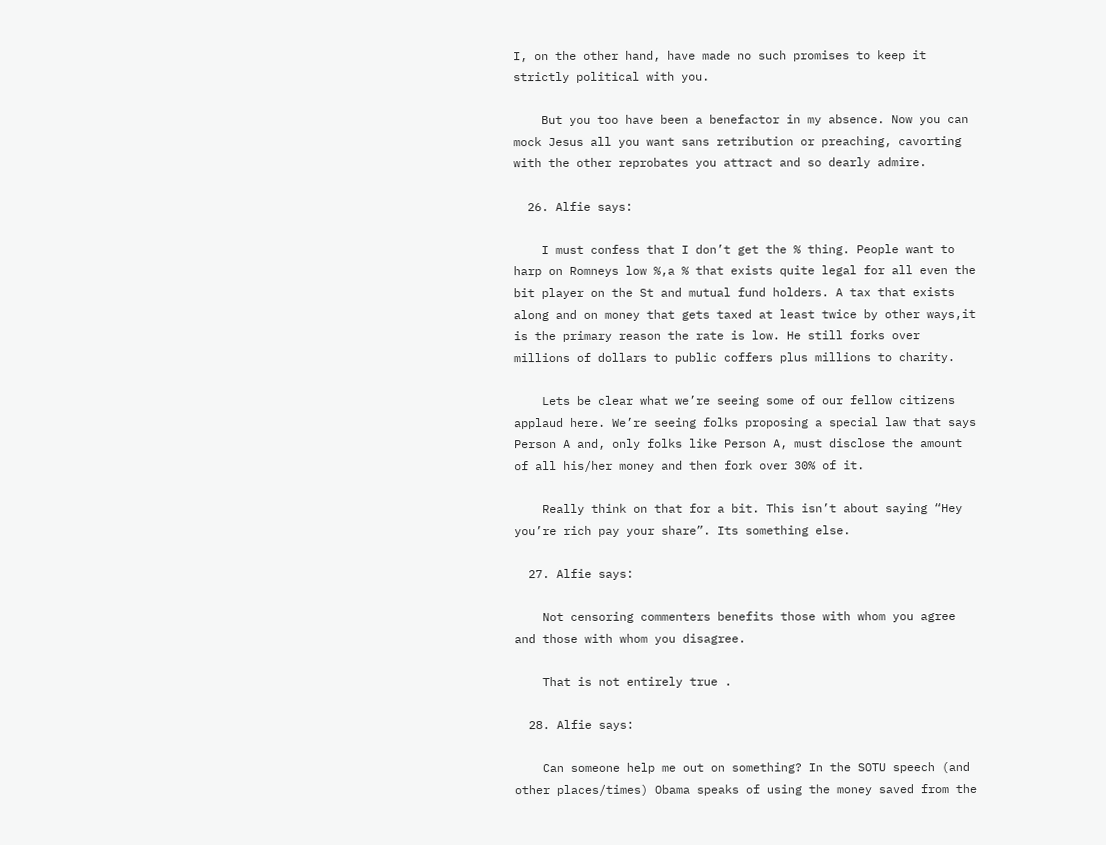I, on the other hand, have made no such promises to keep it strictly political with you.

    But you too have been a benefactor in my absence. Now you can mock Jesus all you want sans retribution or preaching, cavorting with the other reprobates you attract and so dearly admire.

  26. Alfie says:

    I must confess that I don’t get the % thing. People want to harp on Romneys low %,a % that exists quite legal for all even the bit player on the St and mutual fund holders. A tax that exists along and on money that gets taxed at least twice by other ways,it is the primary reason the rate is low. He still forks over millions of dollars to public coffers plus millions to charity.

    Lets be clear what we’re seeing some of our fellow citizens applaud here. We’re seeing folks proposing a special law that says Person A and, only folks like Person A, must disclose the amount of all his/her money and then fork over 30% of it.

    Really think on that for a bit. This isn’t about saying “Hey you’re rich pay your share”. Its something else.

  27. Alfie says:

    Not censoring commenters benefits those with whom you agree and those with whom you disagree.

    That is not entirely true .

  28. Alfie says:

    Can someone help me out on something? In the SOTU speech (and other places/times) Obama speaks of using the money saved from the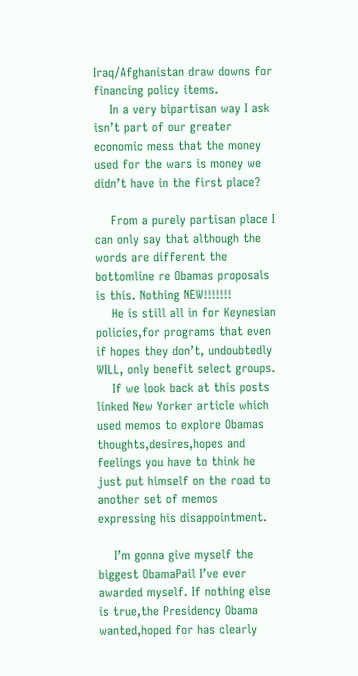Iraq/Afghanistan draw downs for financing policy items.
    In a very bipartisan way I ask isn’t part of our greater economic mess that the money used for the wars is money we didn’t have in the first place?

    From a purely partisan place I can only say that although the words are different the bottomline re Obamas proposals is this. Nothing NEW!!!!!!!
    He is still all in for Keynesian policies,for programs that even if hopes they don’t, undoubtedly WILL, only benefit select groups.
    If we look back at this posts linked New Yorker article which used memos to explore Obamas thoughts,desires,hopes and feelings you have to think he just put himself on the road to another set of memos expressing his disappointment.

    I’m gonna give myself the biggest ObamaPail I’ve ever awarded myself. If nothing else is true,the Presidency Obama wanted,hoped for has clearly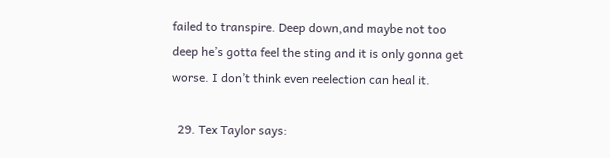failed to transpire. Deep down,and maybe not too deep he’s gotta feel the sting and it is only gonna get worse. I don’t think even reelection can heal it.

  29. Tex Taylor says: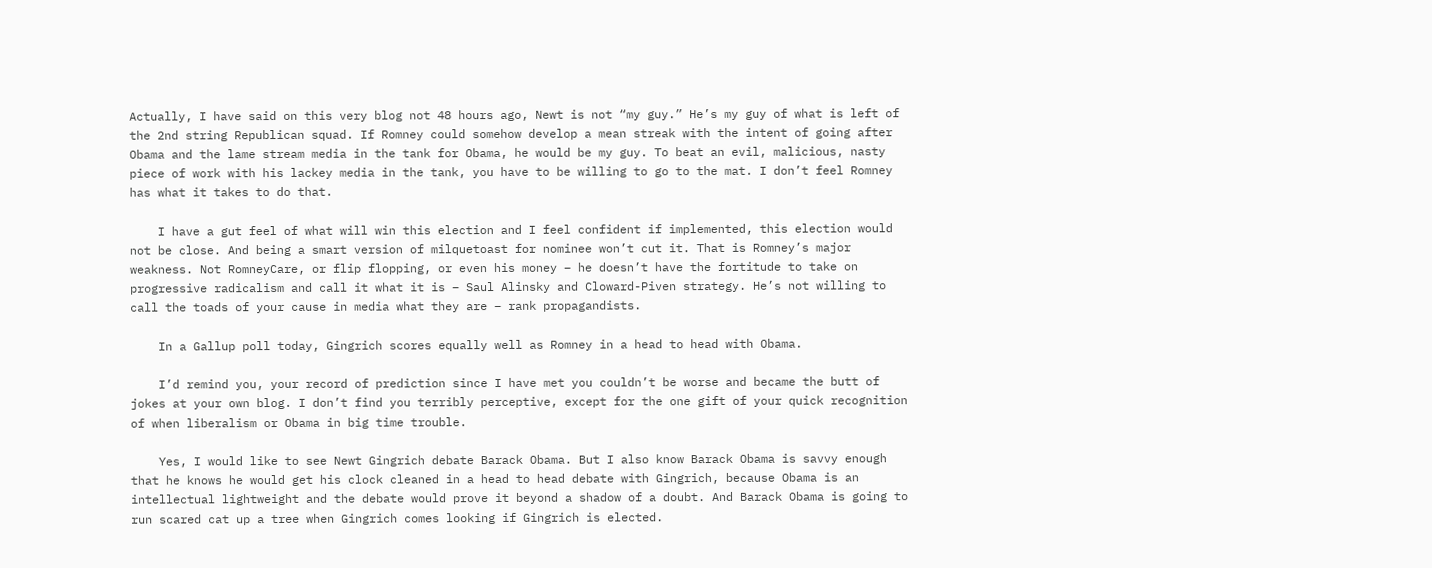Actually, I have said on this very blog not 48 hours ago, Newt is not “my guy.” He’s my guy of what is left of the 2nd string Republican squad. If Romney could somehow develop a mean streak with the intent of going after Obama and the lame stream media in the tank for Obama, he would be my guy. To beat an evil, malicious, nasty piece of work with his lackey media in the tank, you have to be willing to go to the mat. I don’t feel Romney has what it takes to do that.

    I have a gut feel of what will win this election and I feel confident if implemented, this election would not be close. And being a smart version of milquetoast for nominee won’t cut it. That is Romney’s major weakness. Not RomneyCare, or flip flopping, or even his money – he doesn’t have the fortitude to take on progressive radicalism and call it what it is – Saul Alinsky and Cloward-Piven strategy. He’s not willing to call the toads of your cause in media what they are – rank propagandists.

    In a Gallup poll today, Gingrich scores equally well as Romney in a head to head with Obama.

    I’d remind you, your record of prediction since I have met you couldn’t be worse and became the butt of jokes at your own blog. I don’t find you terribly perceptive, except for the one gift of your quick recognition of when liberalism or Obama in big time trouble.

    Yes, I would like to see Newt Gingrich debate Barack Obama. But I also know Barack Obama is savvy enough that he knows he would get his clock cleaned in a head to head debate with Gingrich, because Obama is an intellectual lightweight and the debate would prove it beyond a shadow of a doubt. And Barack Obama is going to run scared cat up a tree when Gingrich comes looking if Gingrich is elected.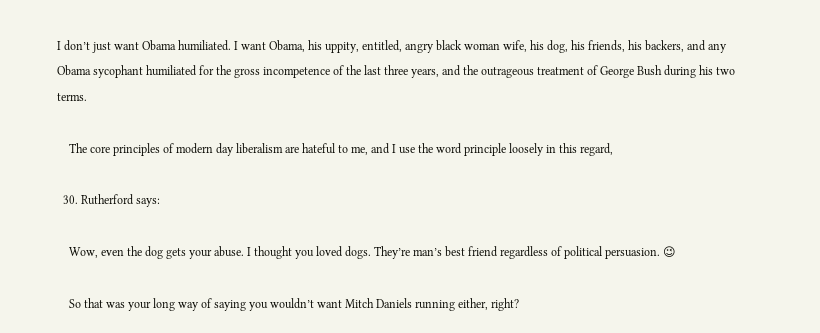I don’t just want Obama humiliated. I want Obama, his uppity, entitled, angry black woman wife, his dog, his friends, his backers, and any Obama sycophant humiliated for the gross incompetence of the last three years, and the outrageous treatment of George Bush during his two terms.

    The core principles of modern day liberalism are hateful to me, and I use the word principle loosely in this regard,

  30. Rutherford says:

    Wow, even the dog gets your abuse. I thought you loved dogs. They’re man’s best friend regardless of political persuasion. 😉

    So that was your long way of saying you wouldn’t want Mitch Daniels running either, right?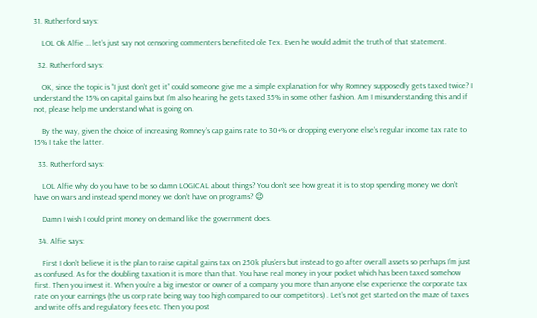31. Rutherford says:

    LOL Ok Alfie … let’s just say not censoring commenters benefited ole Tex. Even he would admit the truth of that statement.

  32. Rutherford says:

    OK, since the topic is “I just don’t get it” could someone give me a simple explanation for why Romney supposedly gets taxed twice? I understand the 15% on capital gains but I’m also hearing he gets taxed 35% in some other fashion. Am I misunderstanding this and if not, please help me understand what is going on.

    By the way, given the choice of increasing Romney’s cap gains rate to 30+% or dropping everyone else’s regular income tax rate to 15% I take the latter.

  33. Rutherford says:

    LOL Alfie why do you have to be so damn LOGICAL about things? You don’t see how great it is to stop spending money we don’t have on wars and instead spend money we don’t have on programs? 😉

    Damn I wish I could print money on demand like the government does.

  34. Alfie says:

    First I don’t believe it is the plan to raise capital gains tax on 250k plus’ers but instead to go after overall assets so perhaps I’m just as confused. As for the doubling taxation it is more than that. You have real money in your pocket which has been taxed somehow first. Then you invest it. When you’re a big investor or owner of a company you more than anyone else experience the corporate tax rate on your earnings (the us corp rate being way too high compared to our competitors) . Let’s not get started on the maze of taxes and write offs and regulatory fees etc. Then you post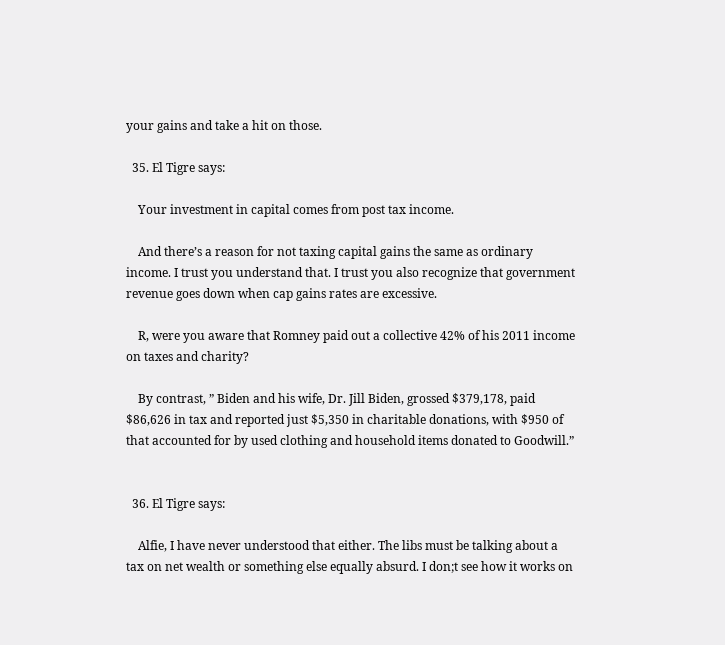your gains and take a hit on those.

  35. El Tigre says:

    Your investment in capital comes from post tax income.

    And there’s a reason for not taxing capital gains the same as ordinary income. I trust you understand that. I trust you also recognize that government revenue goes down when cap gains rates are excessive.

    R, were you aware that Romney paid out a collective 42% of his 2011 income on taxes and charity?

    By contrast, ” Biden and his wife, Dr. Jill Biden, grossed $379,178, paid $86,626 in tax and reported just $5,350 in charitable donations, with $950 of that accounted for by used clothing and household items donated to Goodwill.”


  36. El Tigre says:

    Alfie, I have never understood that either. The libs must be talking about a tax on net wealth or something else equally absurd. I don;t see how it works on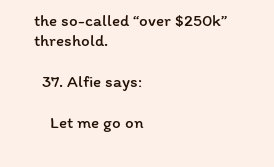the so-called “over $250k” threshold.

  37. Alfie says:

    Let me go on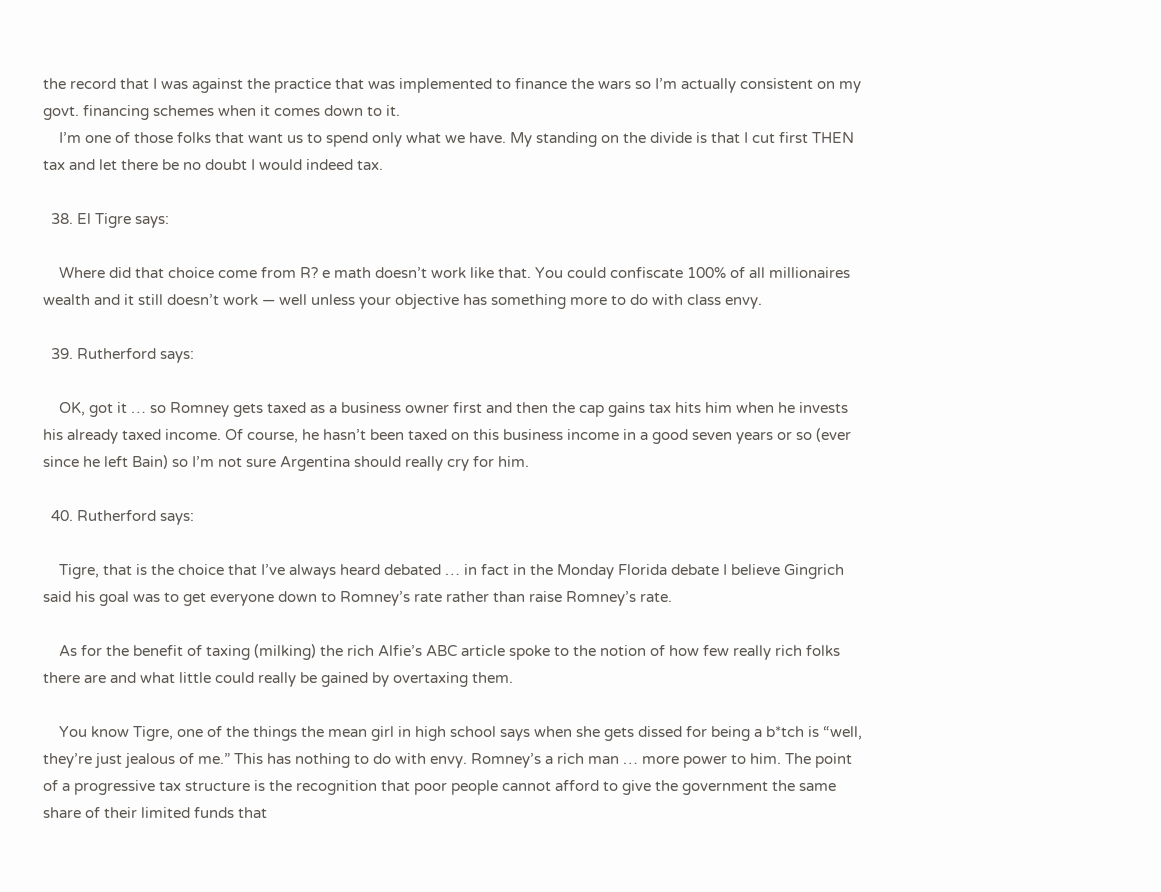the record that I was against the practice that was implemented to finance the wars so I’m actually consistent on my govt. financing schemes when it comes down to it.
    I’m one of those folks that want us to spend only what we have. My standing on the divide is that I cut first THEN tax and let there be no doubt I would indeed tax.

  38. El Tigre says:

    Where did that choice come from R? e math doesn’t work like that. You could confiscate 100% of all millionaires wealth and it still doesn’t work — well unless your objective has something more to do with class envy.

  39. Rutherford says:

    OK, got it … so Romney gets taxed as a business owner first and then the cap gains tax hits him when he invests his already taxed income. Of course, he hasn’t been taxed on this business income in a good seven years or so (ever since he left Bain) so I’m not sure Argentina should really cry for him.

  40. Rutherford says:

    Tigre, that is the choice that I’ve always heard debated … in fact in the Monday Florida debate I believe Gingrich said his goal was to get everyone down to Romney’s rate rather than raise Romney’s rate.

    As for the benefit of taxing (milking) the rich Alfie’s ABC article spoke to the notion of how few really rich folks there are and what little could really be gained by overtaxing them.

    You know Tigre, one of the things the mean girl in high school says when she gets dissed for being a b*tch is “well, they’re just jealous of me.” This has nothing to do with envy. Romney’s a rich man … more power to him. The point of a progressive tax structure is the recognition that poor people cannot afford to give the government the same share of their limited funds that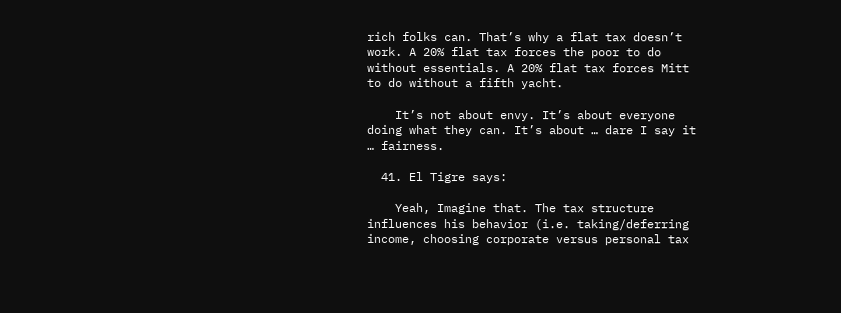rich folks can. That’s why a flat tax doesn’t work. A 20% flat tax forces the poor to do without essentials. A 20% flat tax forces Mitt to do without a fifth yacht.

    It’s not about envy. It’s about everyone doing what they can. It’s about … dare I say it … fairness.

  41. El Tigre says:

    Yeah, Imagine that. The tax structure influences his behavior (i.e. taking/deferring income, choosing corporate versus personal tax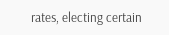rates, electing certain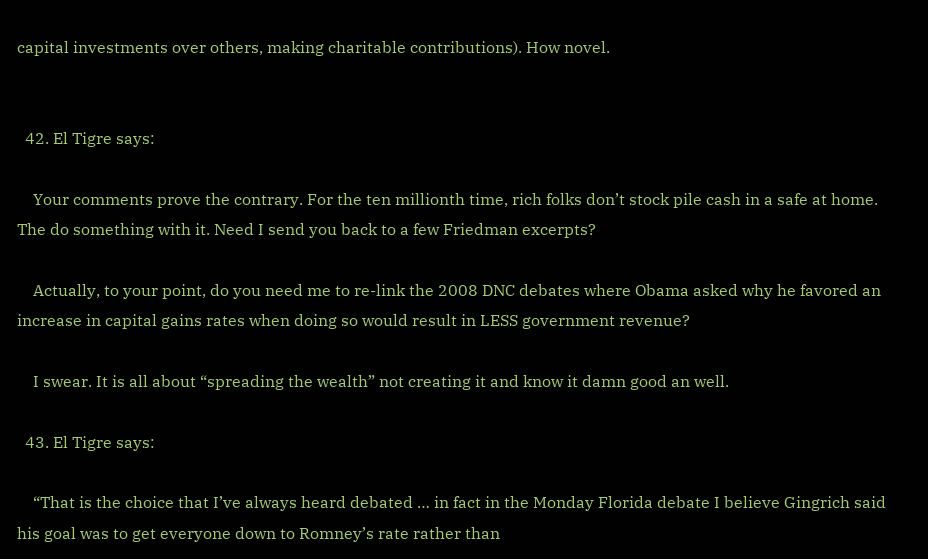capital investments over others, making charitable contributions). How novel.


  42. El Tigre says:

    Your comments prove the contrary. For the ten millionth time, rich folks don’t stock pile cash in a safe at home. The do something with it. Need I send you back to a few Friedman excerpts?

    Actually, to your point, do you need me to re-link the 2008 DNC debates where Obama asked why he favored an increase in capital gains rates when doing so would result in LESS government revenue?

    I swear. It is all about “spreading the wealth” not creating it and know it damn good an well.

  43. El Tigre says:

    “That is the choice that I’ve always heard debated … in fact in the Monday Florida debate I believe Gingrich said his goal was to get everyone down to Romney’s rate rather than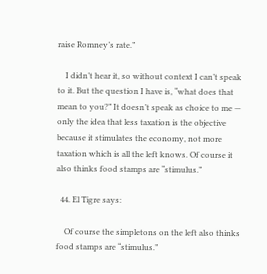raise Romney’s rate.”

    I didn’t hear it, so without context I can’t speak to it. But the question I have is, “what does that mean to you?” It doesn’t speak as choice to me — only the idea that less taxation is the objective because it stimulates the economy, not more taxation which is all the left knows. Of course it also thinks food stamps are “stimulus.”

  44. El Tigre says:

    Of course the simpletons on the left also thinks food stamps are “stimulus.”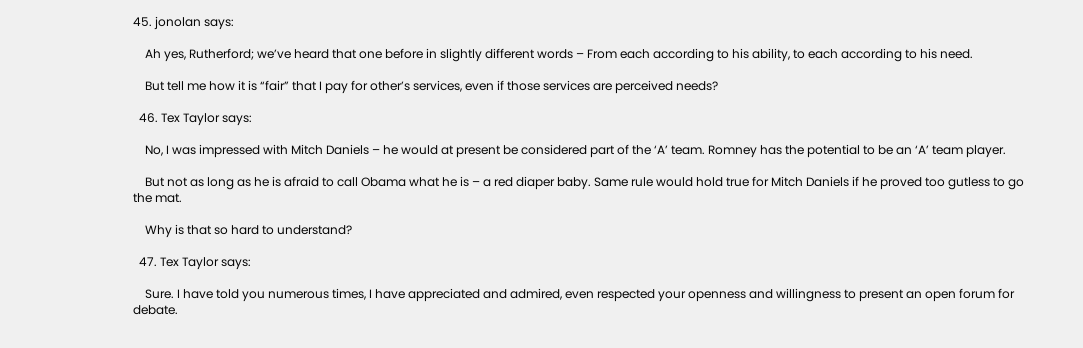45. jonolan says:

    Ah yes, Rutherford; we’ve heard that one before in slightly different words – From each according to his ability, to each according to his need.

    But tell me how it is “fair” that I pay for other’s services, even if those services are perceived needs?

  46. Tex Taylor says:

    No, I was impressed with Mitch Daniels – he would at present be considered part of the ‘A’ team. Romney has the potential to be an ‘A’ team player.

    But not as long as he is afraid to call Obama what he is – a red diaper baby. Same rule would hold true for Mitch Daniels if he proved too gutless to go the mat.

    Why is that so hard to understand?

  47. Tex Taylor says:

    Sure. I have told you numerous times, I have appreciated and admired, even respected your openness and willingness to present an open forum for debate.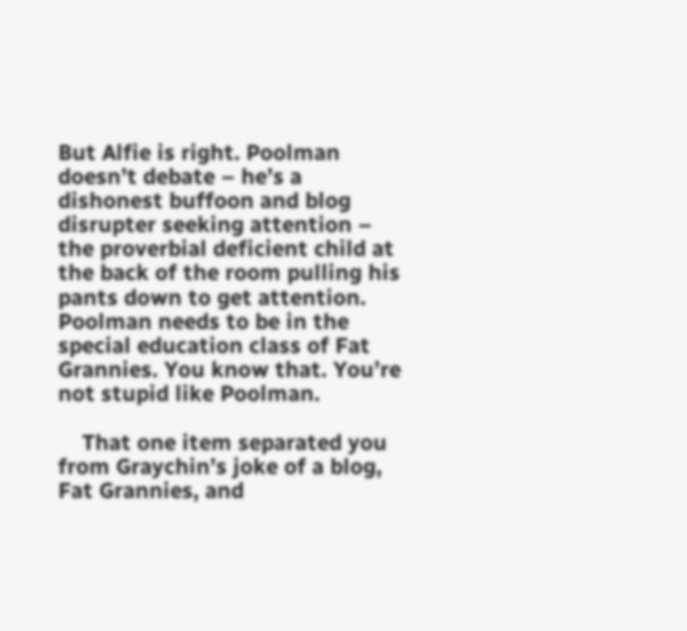But Alfie is right. Poolman doesn’t debate – he’s a dishonest buffoon and blog disrupter seeking attention – the proverbial deficient child at the back of the room pulling his pants down to get attention. Poolman needs to be in the special education class of Fat Grannies. You know that. You’re not stupid like Poolman.

    That one item separated you from Graychin’s joke of a blog, Fat Grannies, and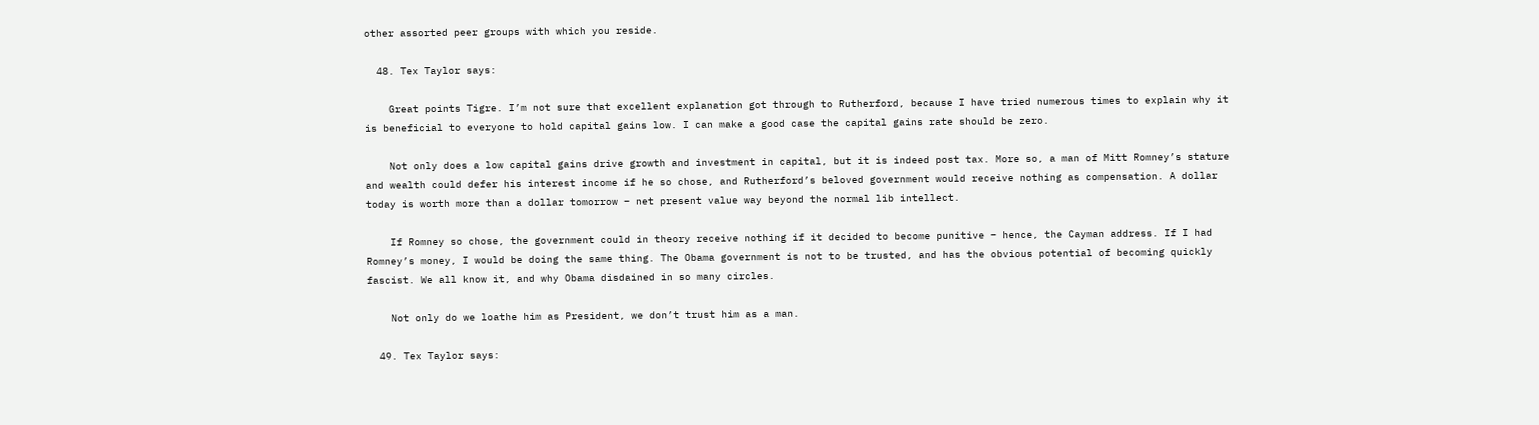other assorted peer groups with which you reside.

  48. Tex Taylor says:

    Great points Tigre. I’m not sure that excellent explanation got through to Rutherford, because I have tried numerous times to explain why it is beneficial to everyone to hold capital gains low. I can make a good case the capital gains rate should be zero.

    Not only does a low capital gains drive growth and investment in capital, but it is indeed post tax. More so, a man of Mitt Romney’s stature and wealth could defer his interest income if he so chose, and Rutherford’s beloved government would receive nothing as compensation. A dollar today is worth more than a dollar tomorrow – net present value way beyond the normal lib intellect.

    If Romney so chose, the government could in theory receive nothing if it decided to become punitive – hence, the Cayman address. If I had Romney’s money, I would be doing the same thing. The Obama government is not to be trusted, and has the obvious potential of becoming quickly fascist. We all know it, and why Obama disdained in so many circles.

    Not only do we loathe him as President, we don’t trust him as a man.

  49. Tex Taylor says: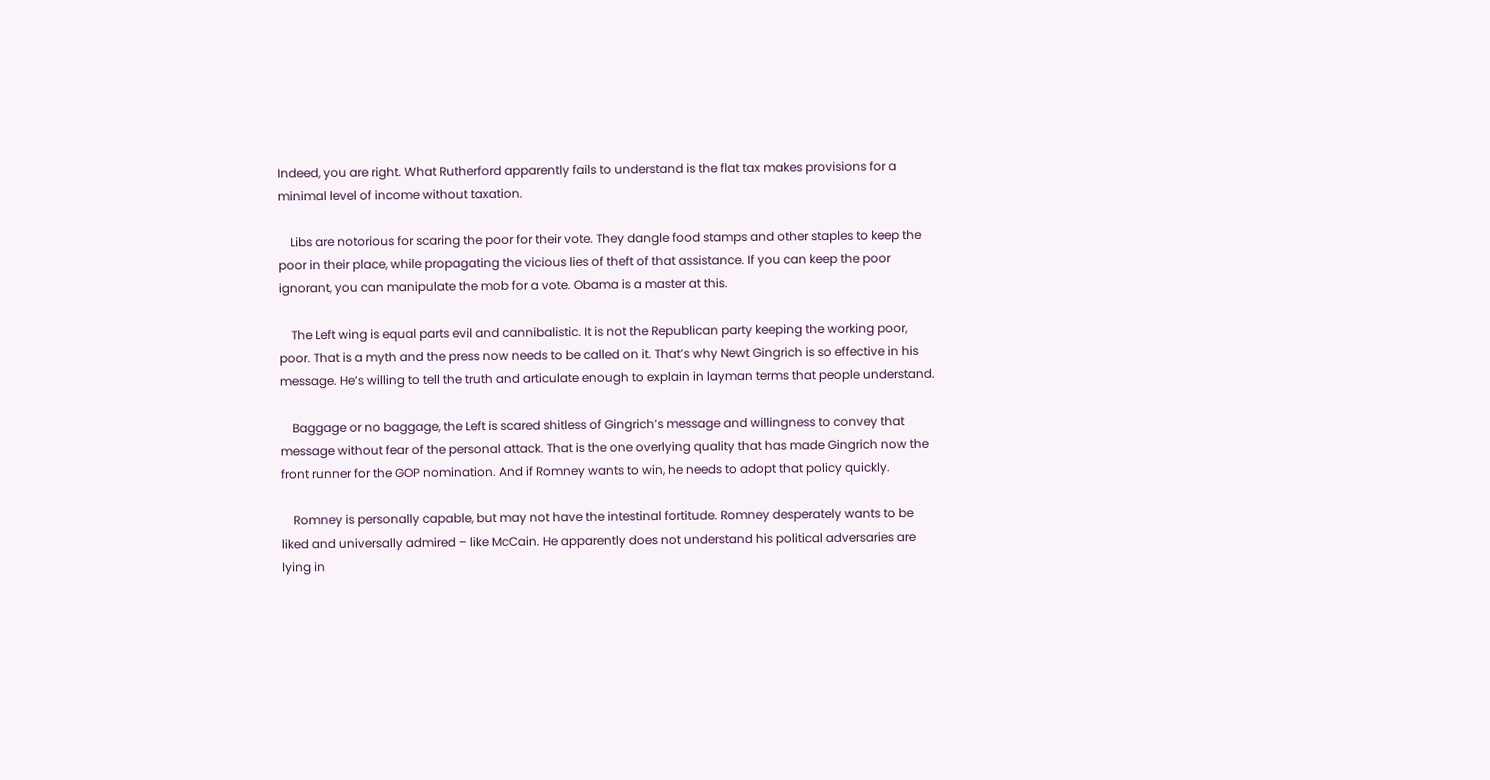Indeed, you are right. What Rutherford apparently fails to understand is the flat tax makes provisions for a minimal level of income without taxation.

    Libs are notorious for scaring the poor for their vote. They dangle food stamps and other staples to keep the poor in their place, while propagating the vicious lies of theft of that assistance. If you can keep the poor ignorant, you can manipulate the mob for a vote. Obama is a master at this.

    The Left wing is equal parts evil and cannibalistic. It is not the Republican party keeping the working poor, poor. That is a myth and the press now needs to be called on it. That’s why Newt Gingrich is so effective in his message. He’s willing to tell the truth and articulate enough to explain in layman terms that people understand.

    Baggage or no baggage, the Left is scared shitless of Gingrich’s message and willingness to convey that message without fear of the personal attack. That is the one overlying quality that has made Gingrich now the front runner for the GOP nomination. And if Romney wants to win, he needs to adopt that policy quickly.

    Romney is personally capable, but may not have the intestinal fortitude. Romney desperately wants to be liked and universally admired – like McCain. He apparently does not understand his political adversaries are lying in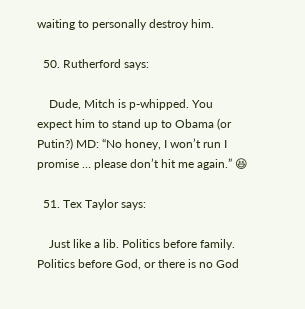waiting to personally destroy him.

  50. Rutherford says:

    Dude, Mitch is p-whipped. You expect him to stand up to Obama (or Putin?) MD: “No honey, I won’t run I promise … please don’t hit me again.” 😆

  51. Tex Taylor says:

    Just like a lib. Politics before family. Politics before God, or there is no God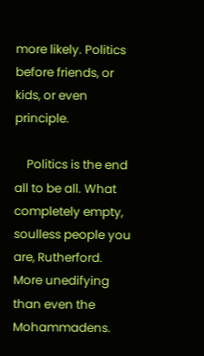more likely. Politics before friends, or kids, or even principle.

    Politics is the end all to be all. What completely empty, soulless people you are, Rutherford. More unedifying than even the Mohammadens.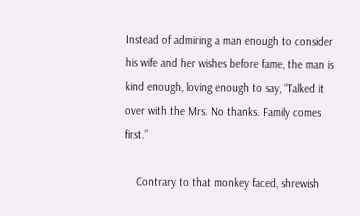Instead of admiring a man enough to consider his wife and her wishes before fame, the man is kind enough, loving enough to say, “Talked it over with the Mrs. No thanks. Family comes first.”

    Contrary to that monkey faced, shrewish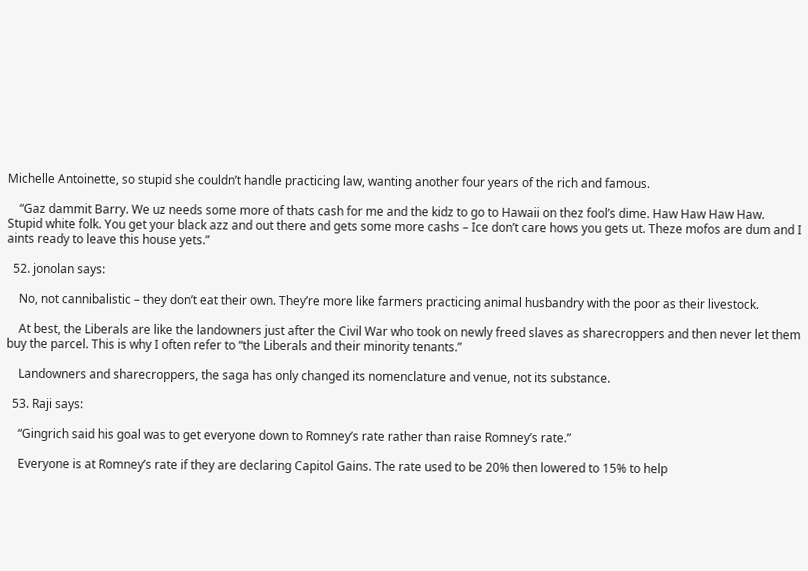Michelle Antoinette, so stupid she couldn’t handle practicing law, wanting another four years of the rich and famous.

    “Gaz dammit Barry. We uz needs some more of thats cash for me and the kidz to go to Hawaii on thez fool’s dime. Haw Haw Haw Haw. Stupid white folk. You get your black azz and out there and gets some more cashs – Ice don’t care hows you gets ut. Theze mofos are dum and I aints ready to leave this house yets.”

  52. jonolan says:

    No, not cannibalistic – they don’t eat their own. They’re more like farmers practicing animal husbandry with the poor as their livestock.

    At best, the Liberals are like the landowners just after the Civil War who took on newly freed slaves as sharecroppers and then never let them buy the parcel. This is why I often refer to “the Liberals and their minority tenants.”

    Landowners and sharecroppers, the saga has only changed its nomenclature and venue, not its substance.

  53. Raji says:

    “Gingrich said his goal was to get everyone down to Romney’s rate rather than raise Romney’s rate.”

    Everyone is at Romney’s rate if they are declaring Capitol Gains. The rate used to be 20% then lowered to 15% to help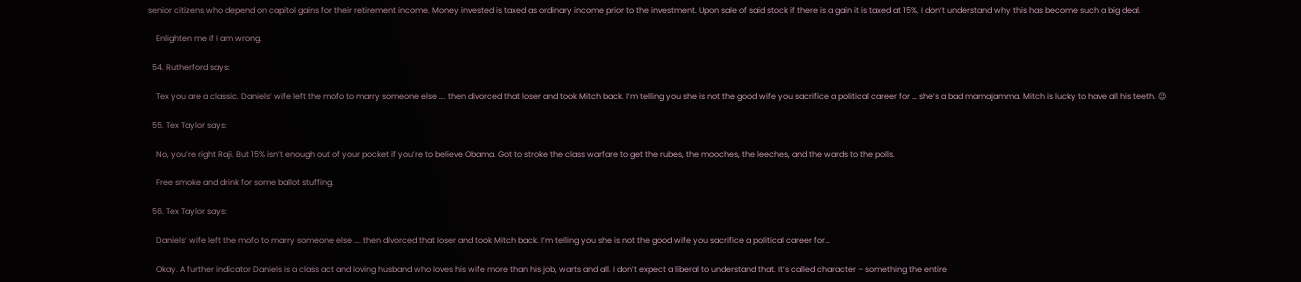senior citizens who depend on capitol gains for their retirement income. Money invested is taxed as ordinary income prior to the investment. Upon sale of said stock if there is a gain it is taxed at 15%. I don’t understand why this has become such a big deal.

    Enlighten me if I am wrong.

  54. Rutherford says:

    Tex you are a classic. Daniels’ wife left the mofo to marry someone else …. then divorced that loser and took Mitch back. I’m telling you she is not the good wife you sacrifice a political career for … she’s a bad mamajamma. Mitch is lucky to have all his teeth. 😉

  55. Tex Taylor says:

    No, you’re right Raji. But 15% isn’t enough out of your pocket if you’re to believe Obama. Got to stroke the class warfare to get the rubes, the mooches, the leeches, and the wards to the polls.

    Free smoke and drink for some ballot stuffing.

  56. Tex Taylor says:

    Daniels’ wife left the mofo to marry someone else …. then divorced that loser and took Mitch back. I’m telling you she is not the good wife you sacrifice a political career for…

    Okay. A further indicator Daniels is a class act and loving husband who loves his wife more than his job, warts and all. I don’t expect a liberal to understand that. It’s called character – something the entire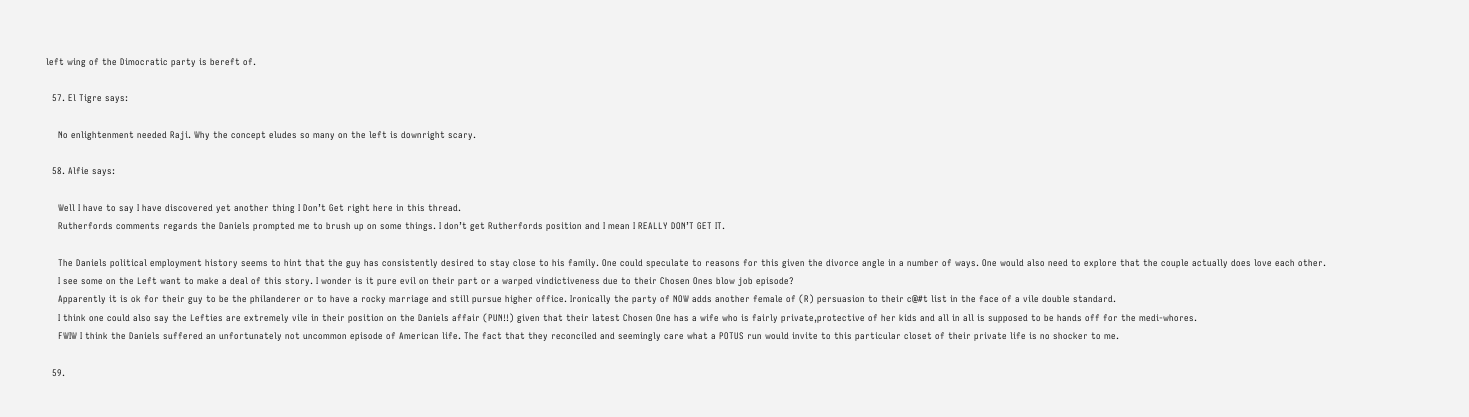left wing of the Dimocratic party is bereft of.

  57. El Tigre says:

    No enlightenment needed Raji. Why the concept eludes so many on the left is downright scary.

  58. Alfie says:

    Well I have to say I have discovered yet another thing I Don’t Get right here in this thread.
    Rutherfords comments regards the Daniels prompted me to brush up on some things. I don’t get Rutherfords position and I mean I REALLY DON’T GET IT.

    The Daniels political employment history seems to hint that the guy has consistently desired to stay close to his family. One could speculate to reasons for this given the divorce angle in a number of ways. One would also need to explore that the couple actually does love each other.
    I see some on the Left want to make a deal of this story. I wonder is it pure evil on their part or a warped vindictiveness due to their Chosen Ones blow job episode?
    Apparently it is ok for their guy to be the philanderer or to have a rocky marriage and still pursue higher office. Ironically the party of NOW adds another female of (R) persuasion to their c@#t list in the face of a vile double standard.
    I think one could also say the Lefties are extremely vile in their position on the Daniels affair (PUN!!) given that their latest Chosen One has a wife who is fairly private,protective of her kids and all in all is supposed to be hands off for the medi-whores.
    FWIW I think the Daniels suffered an unfortunately not uncommon episode of American life. The fact that they reconciled and seemingly care what a POTUS run would invite to this particular closet of their private life is no shocker to me.

  59.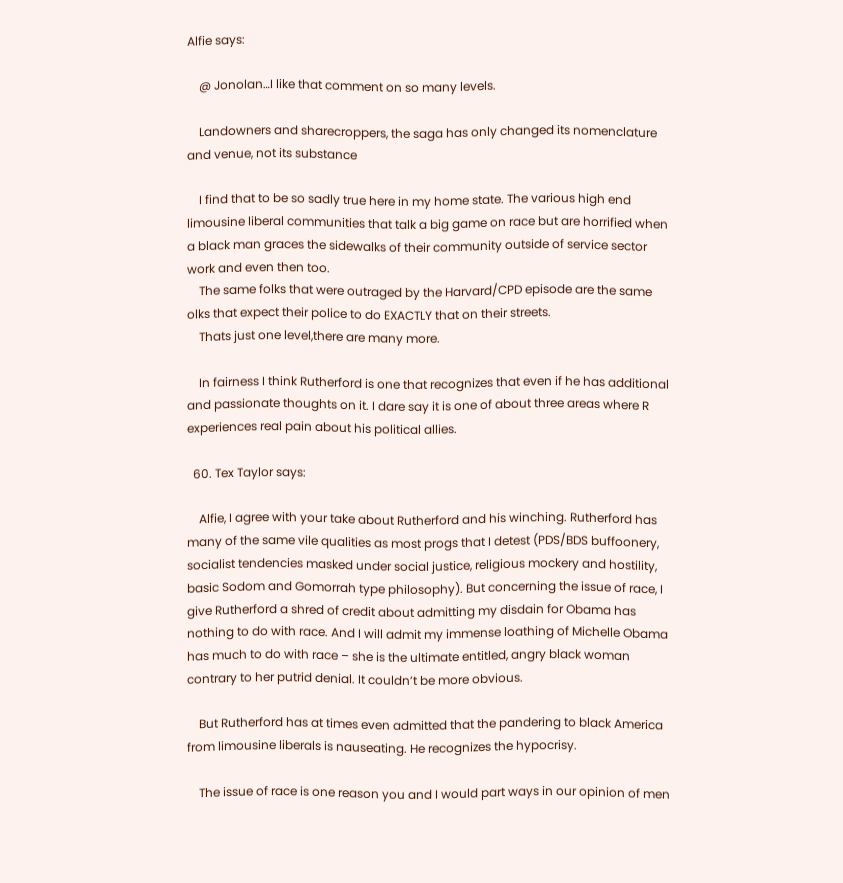Alfie says:

    @ Jonolan…I like that comment on so many levels.

    Landowners and sharecroppers, the saga has only changed its nomenclature and venue, not its substance

    I find that to be so sadly true here in my home state. The various high end limousine liberal communities that talk a big game on race but are horrified when a black man graces the sidewalks of their community outside of service sector work and even then too.
    The same folks that were outraged by the Harvard/CPD episode are the same olks that expect their police to do EXACTLY that on their streets.
    Thats just one level,there are many more.

    In fairness I think Rutherford is one that recognizes that even if he has additional and passionate thoughts on it. I dare say it is one of about three areas where R experiences real pain about his political allies.

  60. Tex Taylor says:

    Alfie, I agree with your take about Rutherford and his winching. Rutherford has many of the same vile qualities as most progs that I detest (PDS/BDS buffoonery, socialist tendencies masked under social justice, religious mockery and hostility, basic Sodom and Gomorrah type philosophy). But concerning the issue of race, I give Rutherford a shred of credit about admitting my disdain for Obama has nothing to do with race. And I will admit my immense loathing of Michelle Obama has much to do with race – she is the ultimate entitled, angry black woman contrary to her putrid denial. It couldn’t be more obvious.

    But Rutherford has at times even admitted that the pandering to black America from limousine liberals is nauseating. He recognizes the hypocrisy.

    The issue of race is one reason you and I would part ways in our opinion of men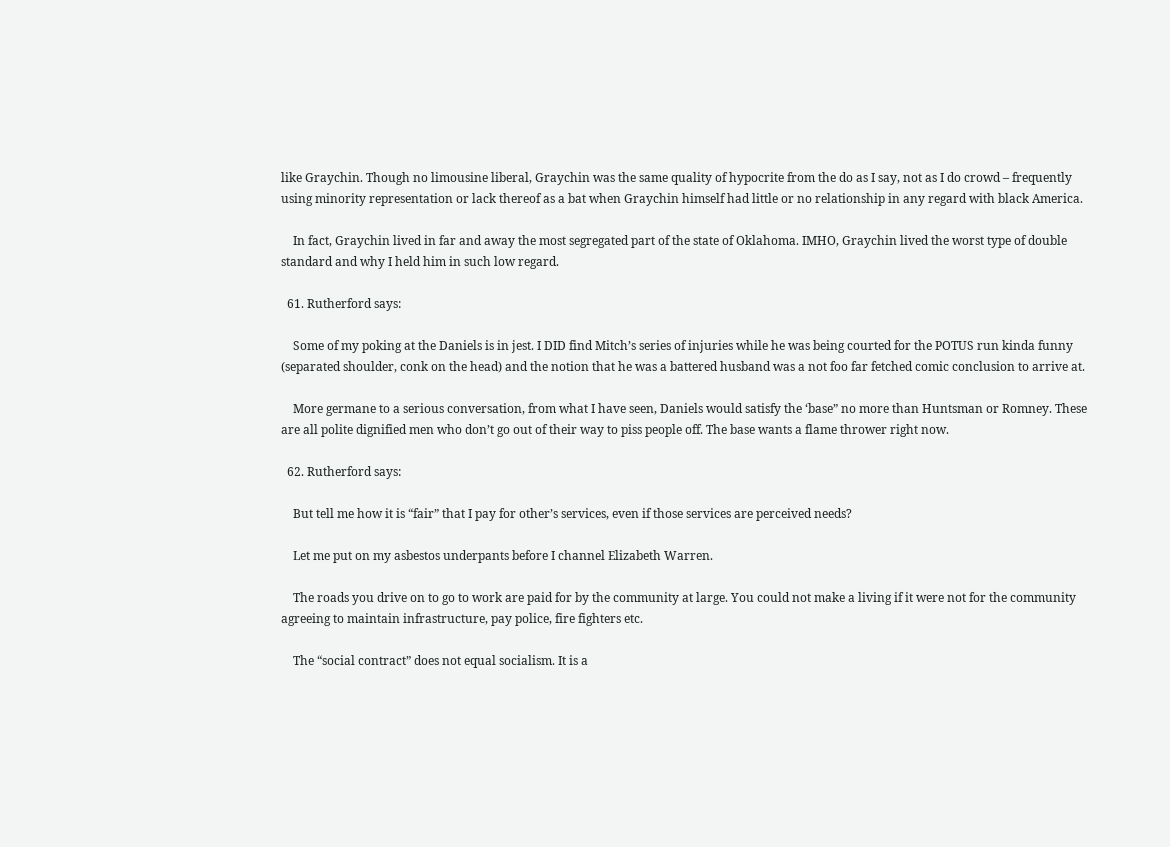like Graychin. Though no limousine liberal, Graychin was the same quality of hypocrite from the do as I say, not as I do crowd – frequently using minority representation or lack thereof as a bat when Graychin himself had little or no relationship in any regard with black America.

    In fact, Graychin lived in far and away the most segregated part of the state of Oklahoma. IMHO, Graychin lived the worst type of double standard and why I held him in such low regard.

  61. Rutherford says:

    Some of my poking at the Daniels is in jest. I DID find Mitch’s series of injuries while he was being courted for the POTUS run kinda funny (separated shoulder, conk on the head) and the notion that he was a battered husband was a not foo far fetched comic conclusion to arrive at.

    More germane to a serious conversation, from what I have seen, Daniels would satisfy the ‘base” no more than Huntsman or Romney. These are all polite dignified men who don’t go out of their way to piss people off. The base wants a flame thrower right now.

  62. Rutherford says:

    But tell me how it is “fair” that I pay for other’s services, even if those services are perceived needs?

    Let me put on my asbestos underpants before I channel Elizabeth Warren.

    The roads you drive on to go to work are paid for by the community at large. You could not make a living if it were not for the community agreeing to maintain infrastructure, pay police, fire fighters etc.

    The “social contract” does not equal socialism. It is a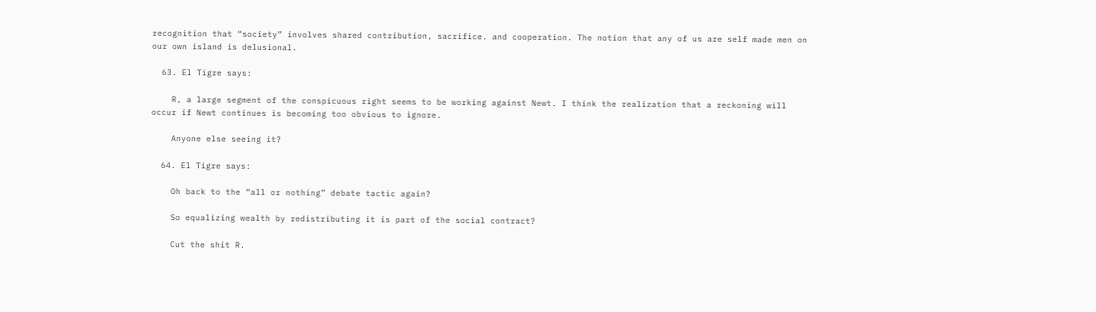recognition that “society” involves shared contribution, sacrifice. and cooperation. The notion that any of us are self made men on our own island is delusional.

  63. El Tigre says:

    R, a large segment of the conspicuous right seems to be working against Newt. I think the realization that a reckoning will occur if Newt continues is becoming too obvious to ignore.

    Anyone else seeing it?

  64. El Tigre says:

    Oh back to the “all or nothing” debate tactic again?

    So equalizing wealth by redistributing it is part of the social contract?

    Cut the shit R.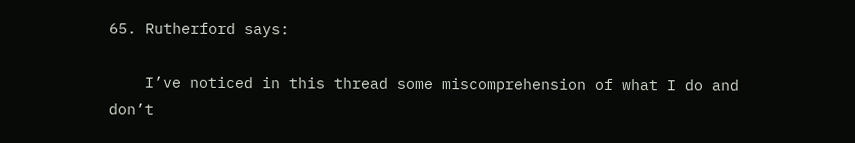65. Rutherford says:

    I’ve noticed in this thread some miscomprehension of what I do and don’t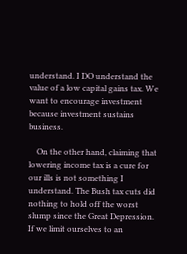understand. I DO understand the value of a low capital gains tax. We want to encourage investment because investment sustains business.

    On the other hand, claiming that lowering income tax is a cure for our ills is not something I understand. The Bush tax cuts did nothing to hold off the worst slump since the Great Depression. If we limit ourselves to an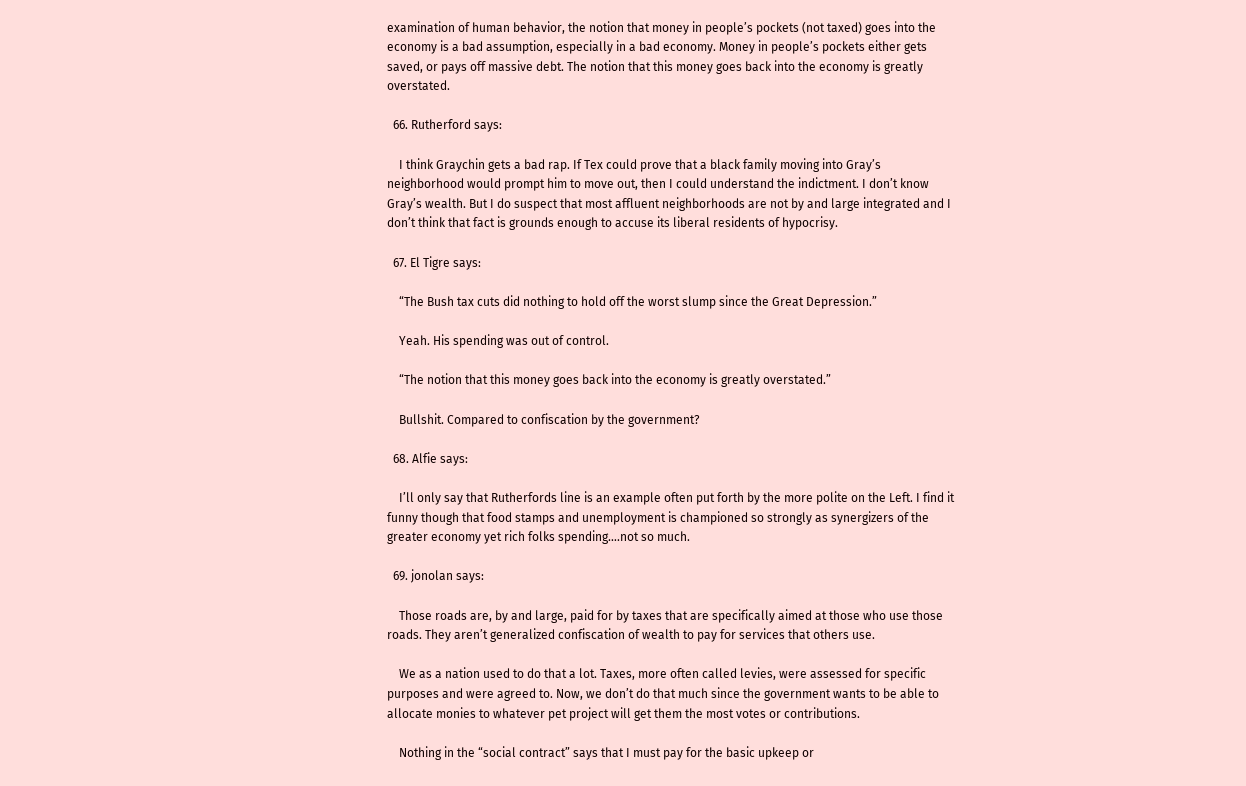examination of human behavior, the notion that money in people’s pockets (not taxed) goes into the economy is a bad assumption, especially in a bad economy. Money in people’s pockets either gets saved, or pays off massive debt. The notion that this money goes back into the economy is greatly overstated.

  66. Rutherford says:

    I think Graychin gets a bad rap. If Tex could prove that a black family moving into Gray’s neighborhood would prompt him to move out, then I could understand the indictment. I don’t know Gray’s wealth. But I do suspect that most affluent neighborhoods are not by and large integrated and I don’t think that fact is grounds enough to accuse its liberal residents of hypocrisy.

  67. El Tigre says:

    “The Bush tax cuts did nothing to hold off the worst slump since the Great Depression.”

    Yeah. His spending was out of control.

    “The notion that this money goes back into the economy is greatly overstated.”

    Bullshit. Compared to confiscation by the government?

  68. Alfie says:

    I’ll only say that Rutherfords line is an example often put forth by the more polite on the Left. I find it funny though that food stamps and unemployment is championed so strongly as synergizers of the greater economy yet rich folks spending….not so much.

  69. jonolan says:

    Those roads are, by and large, paid for by taxes that are specifically aimed at those who use those roads. They aren’t generalized confiscation of wealth to pay for services that others use.

    We as a nation used to do that a lot. Taxes, more often called levies, were assessed for specific purposes and were agreed to. Now, we don’t do that much since the government wants to be able to allocate monies to whatever pet project will get them the most votes or contributions.

    Nothing in the “social contract” says that I must pay for the basic upkeep or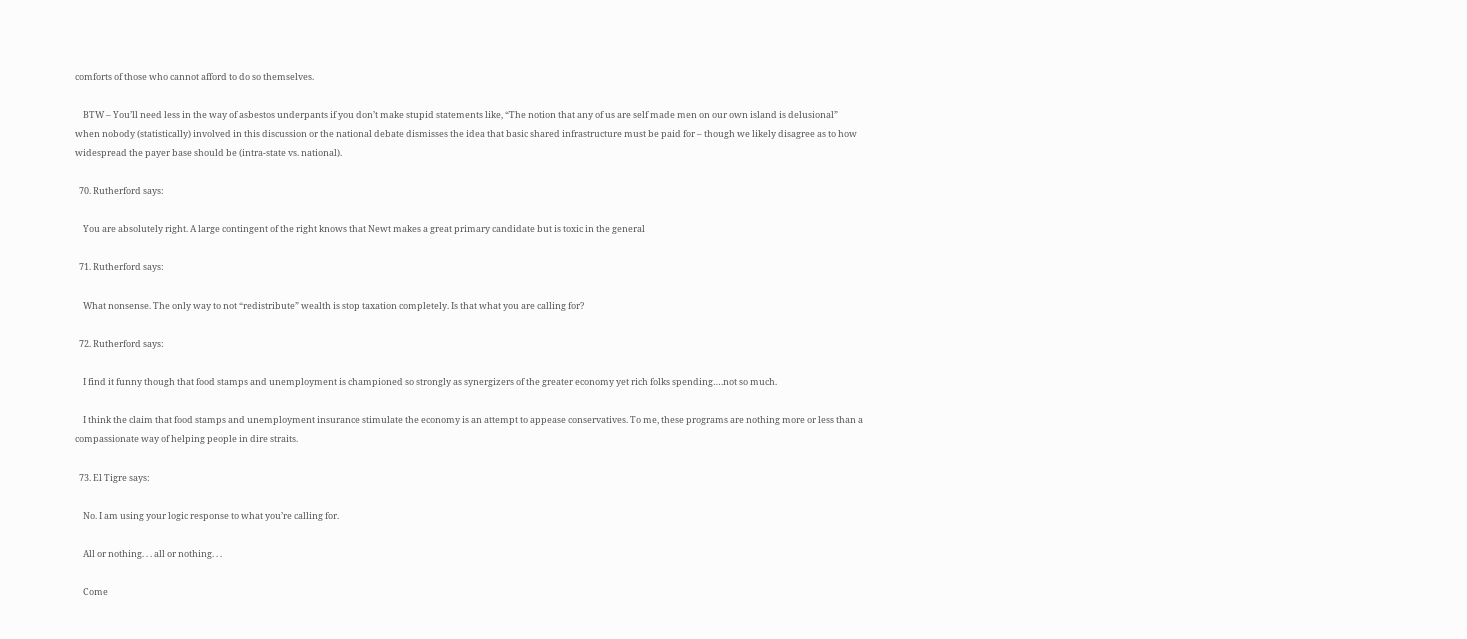comforts of those who cannot afford to do so themselves.

    BTW – You’ll need less in the way of asbestos underpants if you don’t make stupid statements like, “The notion that any of us are self made men on our own island is delusional” when nobody (statistically) involved in this discussion or the national debate dismisses the idea that basic shared infrastructure must be paid for – though we likely disagree as to how widespread the payer base should be (intra-state vs. national).

  70. Rutherford says:

    You are absolutely right. A large contingent of the right knows that Newt makes a great primary candidate but is toxic in the general

  71. Rutherford says:

    What nonsense. The only way to not “redistribute” wealth is stop taxation completely. Is that what you are calling for?

  72. Rutherford says:

    I find it funny though that food stamps and unemployment is championed so strongly as synergizers of the greater economy yet rich folks spending….not so much.

    I think the claim that food stamps and unemployment insurance stimulate the economy is an attempt to appease conservatives. To me, these programs are nothing more or less than a compassionate way of helping people in dire straits.

  73. El Tigre says:

    No. I am using your logic response to what you’re calling for.

    All or nothing. . . all or nothing. . .

    Come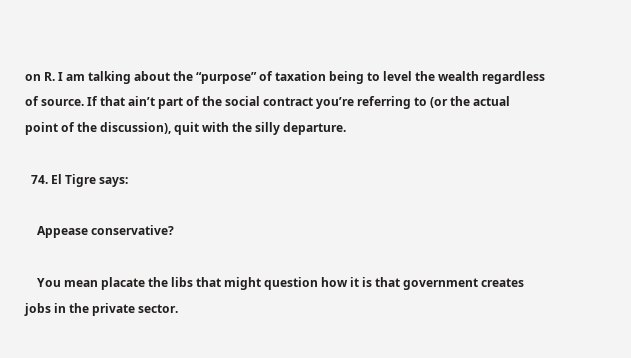on R. I am talking about the “purpose” of taxation being to level the wealth regardless of source. If that ain’t part of the social contract you’re referring to (or the actual point of the discussion), quit with the silly departure.

  74. El Tigre says:

    Appease conservative?

    You mean placate the libs that might question how it is that government creates jobs in the private sector.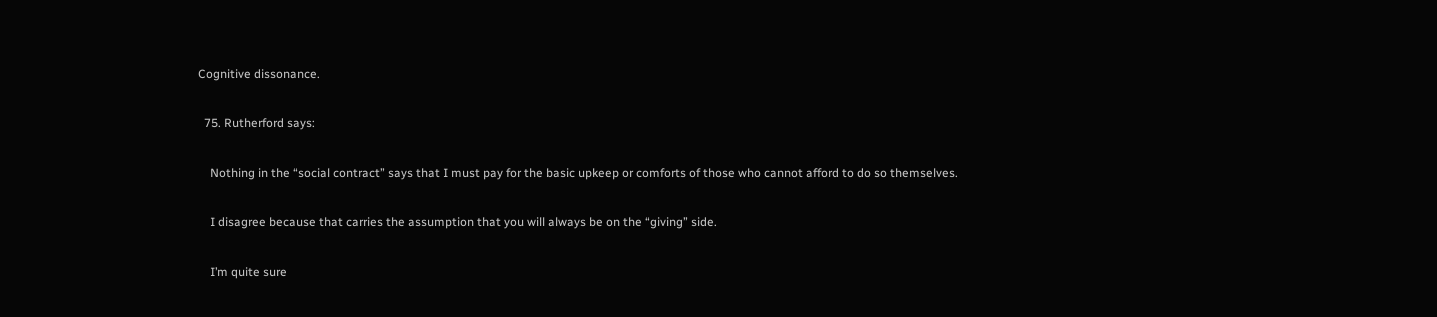Cognitive dissonance.

  75. Rutherford says:

    Nothing in the “social contract” says that I must pay for the basic upkeep or comforts of those who cannot afford to do so themselves.

    I disagree because that carries the assumption that you will always be on the “giving” side.

    I’m quite sure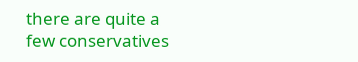there are quite a few conservatives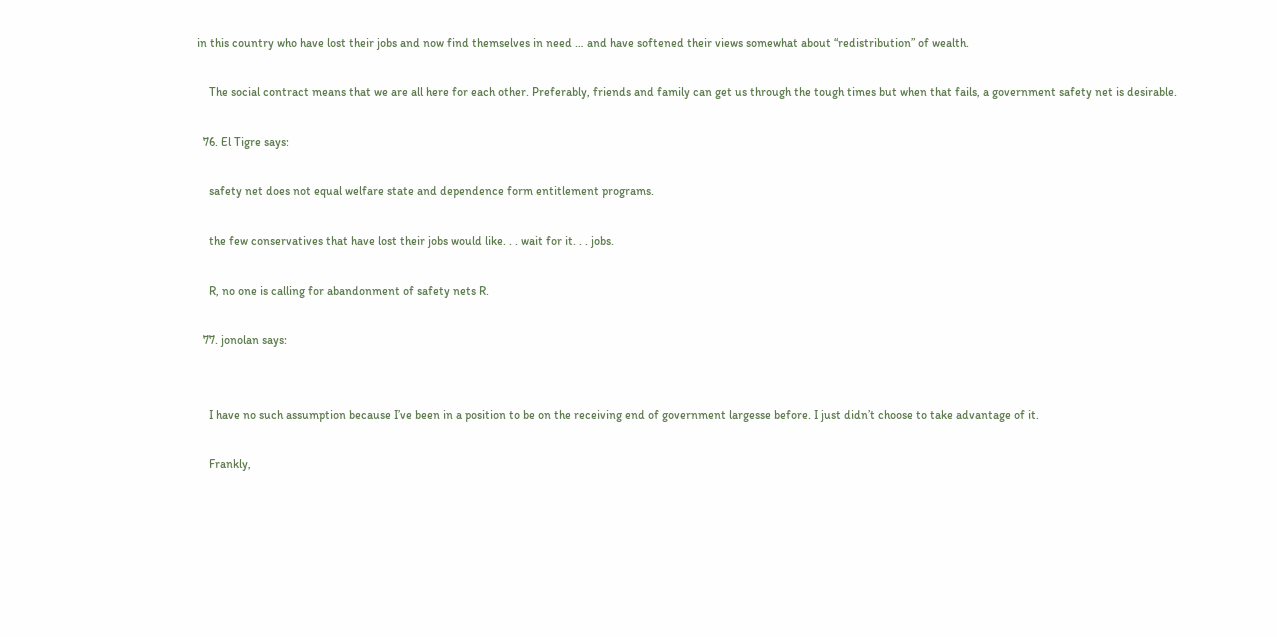in this country who have lost their jobs and now find themselves in need … and have softened their views somewhat about “redistribution” of wealth.

    The social contract means that we are all here for each other. Preferably, friends and family can get us through the tough times but when that fails, a government safety net is desirable.

  76. El Tigre says:

    safety net does not equal welfare state and dependence form entitlement programs.

    the few conservatives that have lost their jobs would like. . . wait for it. . . jobs.

    R, no one is calling for abandonment of safety nets R.

  77. jonolan says:


    I have no such assumption because I’ve been in a position to be on the receiving end of government largesse before. I just didn’t choose to take advantage of it.

    Frankly,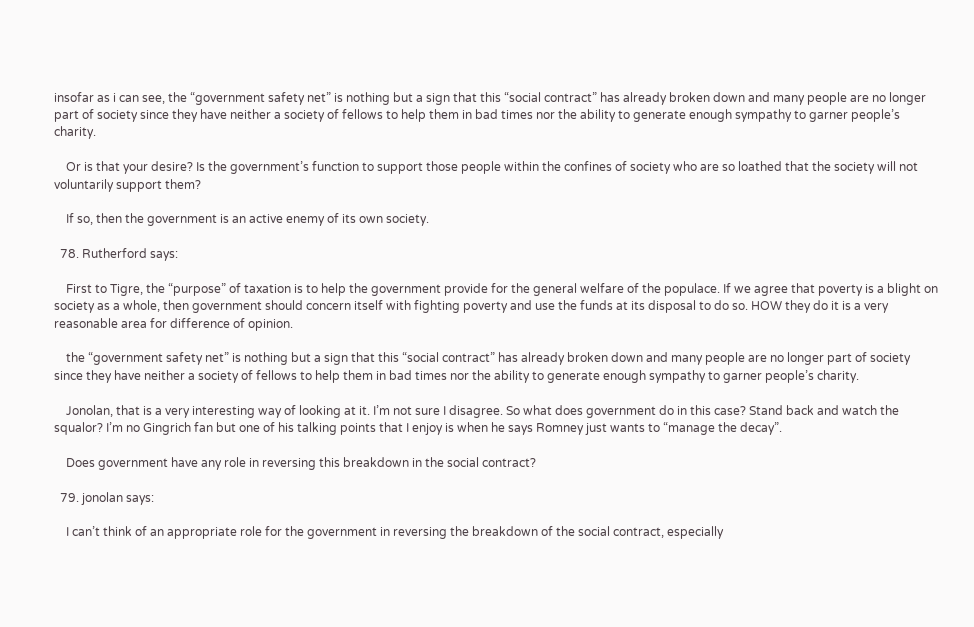insofar as i can see, the “government safety net” is nothing but a sign that this “social contract” has already broken down and many people are no longer part of society since they have neither a society of fellows to help them in bad times nor the ability to generate enough sympathy to garner people’s charity.

    Or is that your desire? Is the government’s function to support those people within the confines of society who are so loathed that the society will not voluntarily support them?

    If so, then the government is an active enemy of its own society.

  78. Rutherford says:

    First to Tigre, the “purpose” of taxation is to help the government provide for the general welfare of the populace. If we agree that poverty is a blight on society as a whole, then government should concern itself with fighting poverty and use the funds at its disposal to do so. HOW they do it is a very reasonable area for difference of opinion.

    the “government safety net” is nothing but a sign that this “social contract” has already broken down and many people are no longer part of society since they have neither a society of fellows to help them in bad times nor the ability to generate enough sympathy to garner people’s charity.

    Jonolan, that is a very interesting way of looking at it. I’m not sure I disagree. So what does government do in this case? Stand back and watch the squalor? I’m no Gingrich fan but one of his talking points that I enjoy is when he says Romney just wants to “manage the decay”.

    Does government have any role in reversing this breakdown in the social contract?

  79. jonolan says:

    I can’t think of an appropriate role for the government in reversing the breakdown of the social contract, especially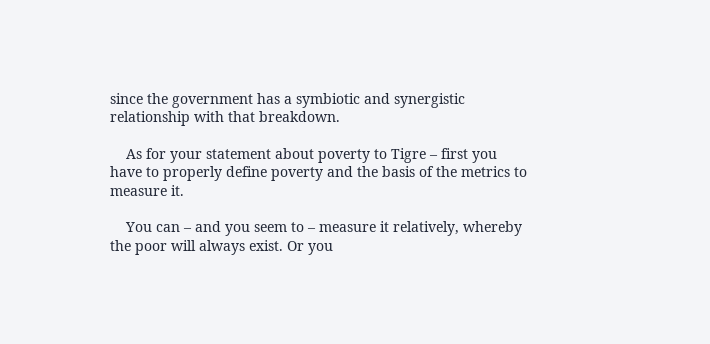since the government has a symbiotic and synergistic relationship with that breakdown.

    As for your statement about poverty to Tigre – first you have to properly define poverty and the basis of the metrics to measure it.

    You can – and you seem to – measure it relatively, whereby the poor will always exist. Or you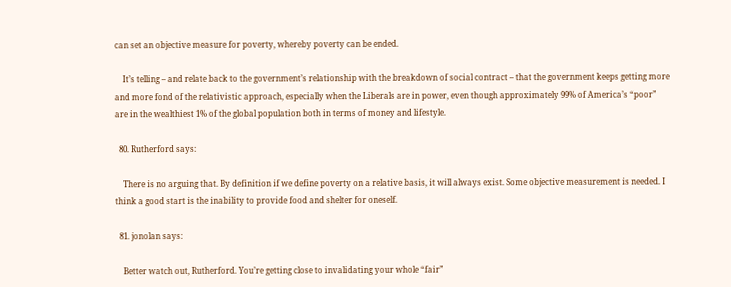can set an objective measure for poverty, whereby poverty can be ended.

    It’s telling – and relate back to the government’s relationship with the breakdown of social contract – that the government keeps getting more and more fond of the relativistic approach, especially when the Liberals are in power, even though approximately 99% of America’s “poor” are in the wealthiest 1% of the global population both in terms of money and lifestyle.

  80. Rutherford says:

    There is no arguing that. By definition if we define poverty on a relative basis, it will always exist. Some objective measurement is needed. I think a good start is the inability to provide food and shelter for oneself.

  81. jonolan says:

    Better watch out, Rutherford. You’re getting close to invalidating your whole “fair”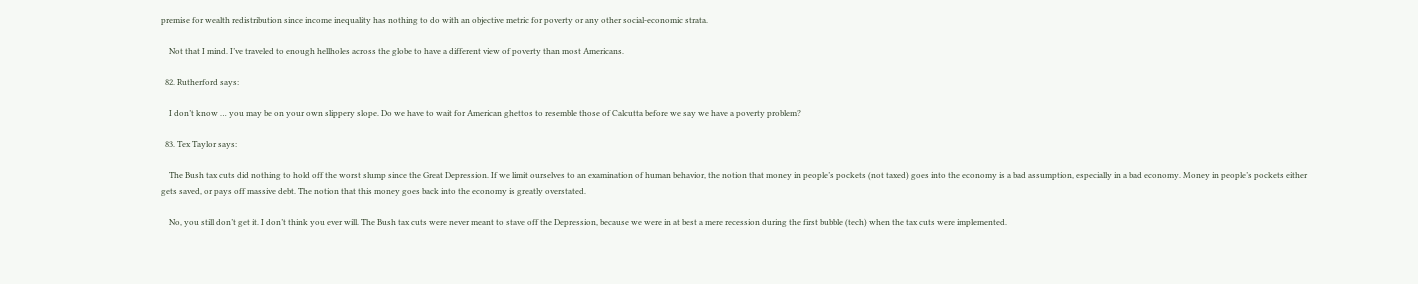premise for wealth redistribution since income inequality has nothing to do with an objective metric for poverty or any other social-economic strata.

    Not that I mind. I’ve traveled to enough hellholes across the globe to have a different view of poverty than most Americans.

  82. Rutherford says:

    I don’t know … you may be on your own slippery slope. Do we have to wait for American ghettos to resemble those of Calcutta before we say we have a poverty problem?

  83. Tex Taylor says:

    The Bush tax cuts did nothing to hold off the worst slump since the Great Depression. If we limit ourselves to an examination of human behavior, the notion that money in people’s pockets (not taxed) goes into the economy is a bad assumption, especially in a bad economy. Money in people’s pockets either gets saved, or pays off massive debt. The notion that this money goes back into the economy is greatly overstated.

    No, you still don’t get it. I don’t think you ever will. The Bush tax cuts were never meant to stave off the Depression, because we were in at best a mere recession during the first bubble (tech) when the tax cuts were implemented.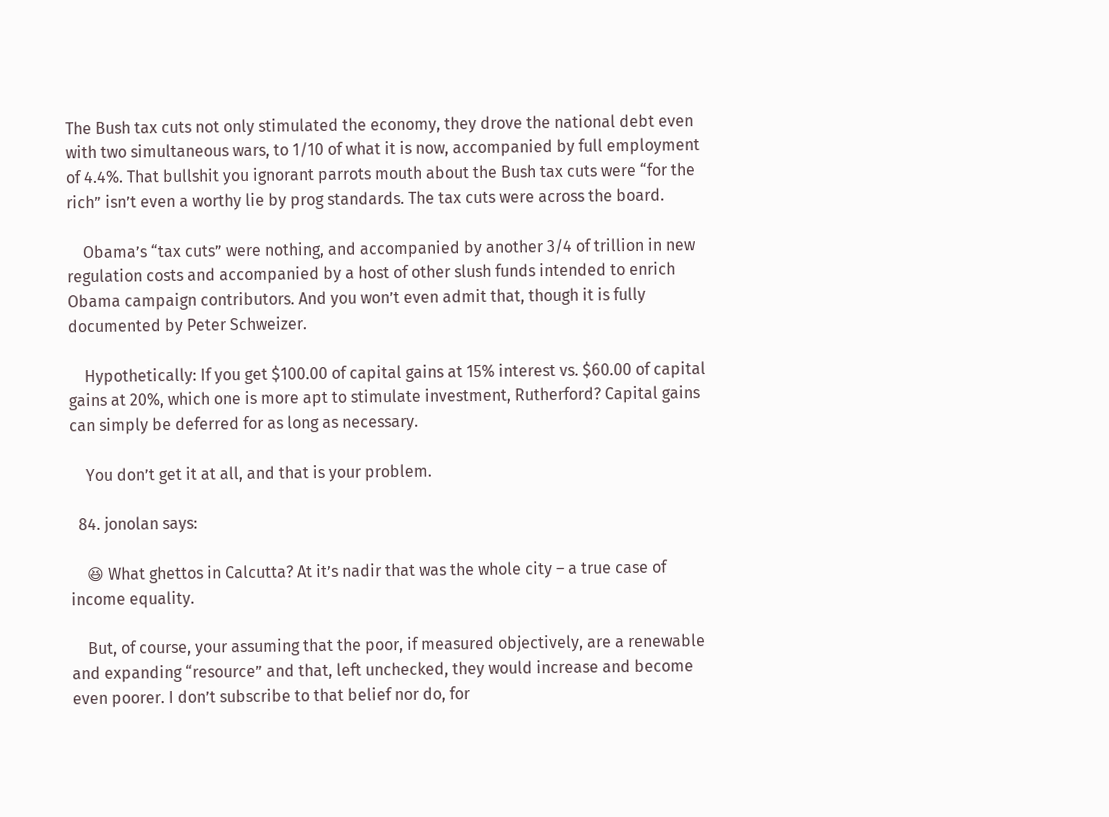The Bush tax cuts not only stimulated the economy, they drove the national debt even with two simultaneous wars, to 1/10 of what it is now, accompanied by full employment of 4.4%. That bullshit you ignorant parrots mouth about the Bush tax cuts were “for the rich” isn’t even a worthy lie by prog standards. The tax cuts were across the board.

    Obama’s “tax cuts” were nothing, and accompanied by another 3/4 of trillion in new regulation costs and accompanied by a host of other slush funds intended to enrich Obama campaign contributors. And you won’t even admit that, though it is fully documented by Peter Schweizer.

    Hypothetically: If you get $100.00 of capital gains at 15% interest vs. $60.00 of capital gains at 20%, which one is more apt to stimulate investment, Rutherford? Capital gains can simply be deferred for as long as necessary.

    You don’t get it at all, and that is your problem.

  84. jonolan says:

    😆 What ghettos in Calcutta? At it’s nadir that was the whole city – a true case of income equality.

    But, of course, your assuming that the poor, if measured objectively, are a renewable and expanding “resource” and that, left unchecked, they would increase and become even poorer. I don’t subscribe to that belief nor do, for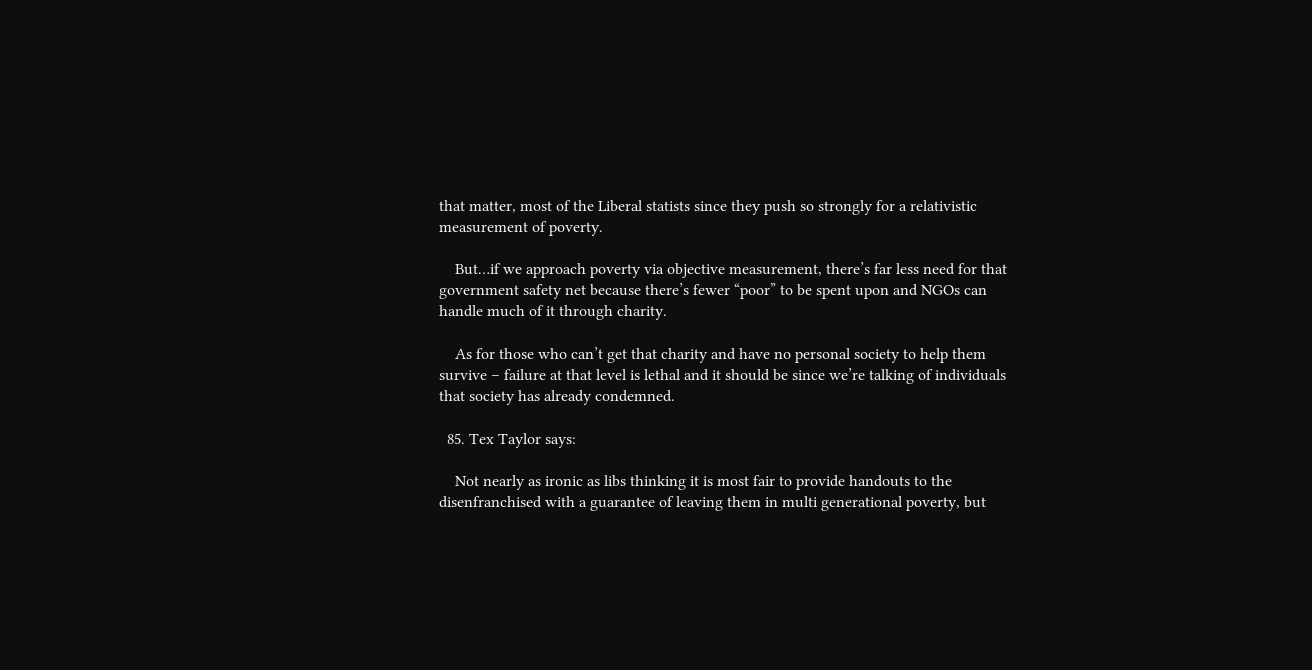that matter, most of the Liberal statists since they push so strongly for a relativistic measurement of poverty.

    But…if we approach poverty via objective measurement, there’s far less need for that government safety net because there’s fewer “poor” to be spent upon and NGOs can handle much of it through charity.

    As for those who can’t get that charity and have no personal society to help them survive – failure at that level is lethal and it should be since we’re talking of individuals that society has already condemned.

  85. Tex Taylor says:

    Not nearly as ironic as libs thinking it is most fair to provide handouts to the disenfranchised with a guarantee of leaving them in multi generational poverty, but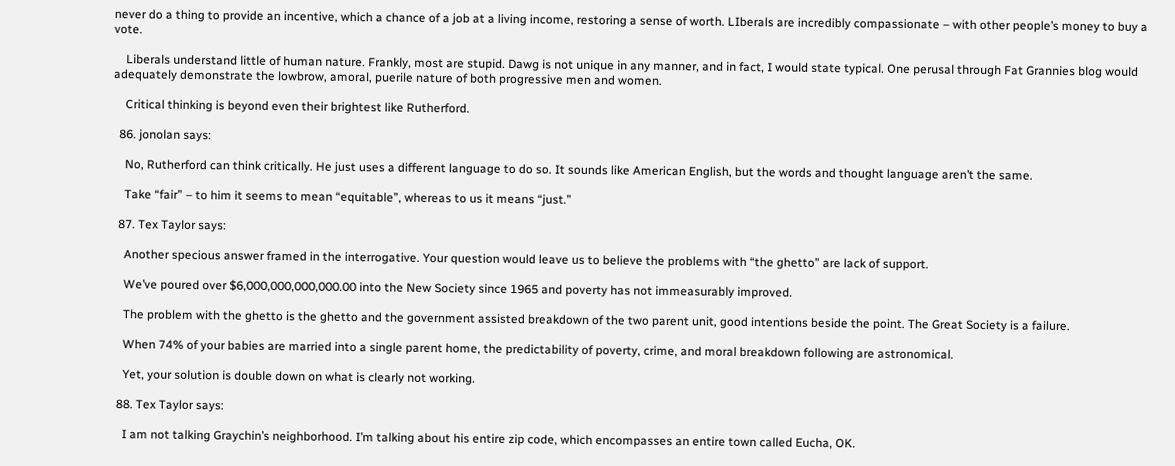never do a thing to provide an incentive, which a chance of a job at a living income, restoring a sense of worth. LIberals are incredibly compassionate – with other people’s money to buy a vote.

    Liberals understand little of human nature. Frankly, most are stupid. Dawg is not unique in any manner, and in fact, I would state typical. One perusal through Fat Grannies blog would adequately demonstrate the lowbrow, amoral, puerile nature of both progressive men and women.

    Critical thinking is beyond even their brightest like Rutherford.

  86. jonolan says:

    No, Rutherford can think critically. He just uses a different language to do so. It sounds like American English, but the words and thought language aren’t the same.

    Take “fair” – to him it seems to mean “equitable”, whereas to us it means “just.”

  87. Tex Taylor says:

    Another specious answer framed in the interrogative. Your question would leave us to believe the problems with “the ghetto” are lack of support.

    We’ve poured over $6,000,000,000,000.00 into the New Society since 1965 and poverty has not immeasurably improved.

    The problem with the ghetto is the ghetto and the government assisted breakdown of the two parent unit, good intentions beside the point. The Great Society is a failure.

    When 74% of your babies are married into a single parent home, the predictability of poverty, crime, and moral breakdown following are astronomical.

    Yet, your solution is double down on what is clearly not working.

  88. Tex Taylor says:

    I am not talking Graychin’s neighborhood. I’m talking about his entire zip code, which encompasses an entire town called Eucha, OK.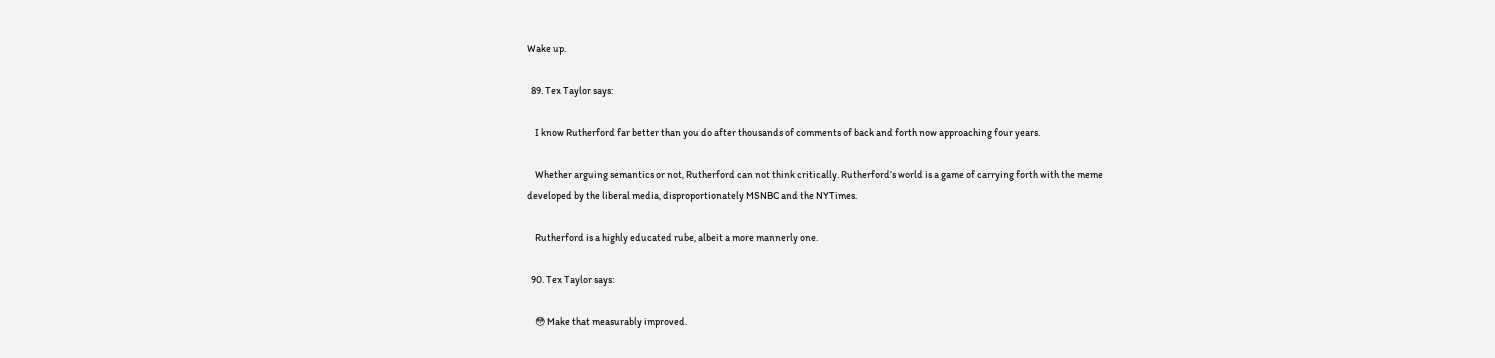Wake up.

  89. Tex Taylor says:

    I know Rutherford far better than you do after thousands of comments of back and forth now approaching four years.

    Whether arguing semantics or not, Rutherford can not think critically. Rutherford’s world is a game of carrying forth with the meme developed by the liberal media, disproportionately MSNBC and the NYTimes.

    Rutherford is a highly educated rube, albeit a more mannerly one.

  90. Tex Taylor says:

    😳 Make that measurably improved.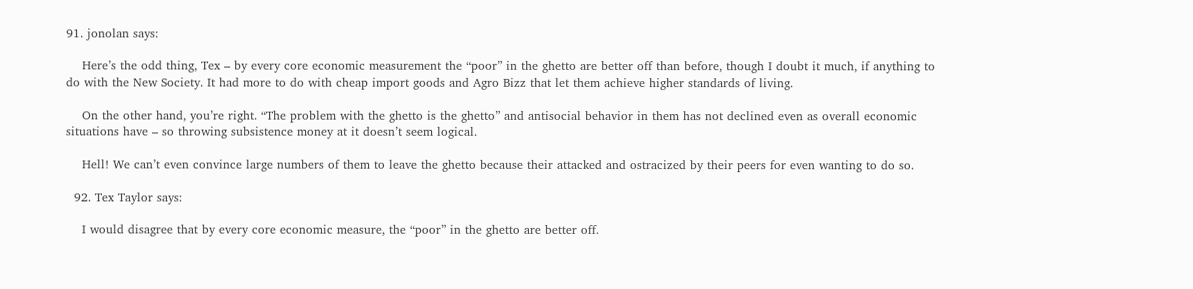91. jonolan says:

    Here’s the odd thing, Tex – by every core economic measurement the “poor” in the ghetto are better off than before, though I doubt it much, if anything to do with the New Society. It had more to do with cheap import goods and Agro Bizz that let them achieve higher standards of living.

    On the other hand, you’re right. “The problem with the ghetto is the ghetto” and antisocial behavior in them has not declined even as overall economic situations have – so throwing subsistence money at it doesn’t seem logical.

    Hell! We can’t even convince large numbers of them to leave the ghetto because their attacked and ostracized by their peers for even wanting to do so.

  92. Tex Taylor says:

    I would disagree that by every core economic measure, the “poor” in the ghetto are better off.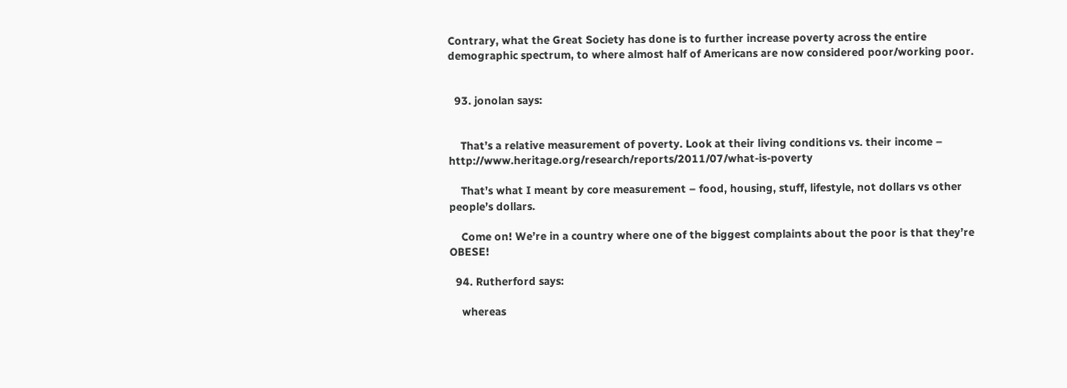Contrary, what the Great Society has done is to further increase poverty across the entire demographic spectrum, to where almost half of Americans are now considered poor/working poor.


  93. jonolan says:


    That’s a relative measurement of poverty. Look at their living conditions vs. their income – http://www.heritage.org/research/reports/2011/07/what-is-poverty

    That’s what I meant by core measurement – food, housing, stuff, lifestyle, not dollars vs other people’s dollars.

    Come on! We’re in a country where one of the biggest complaints about the poor is that they’re OBESE!

  94. Rutherford says:

    whereas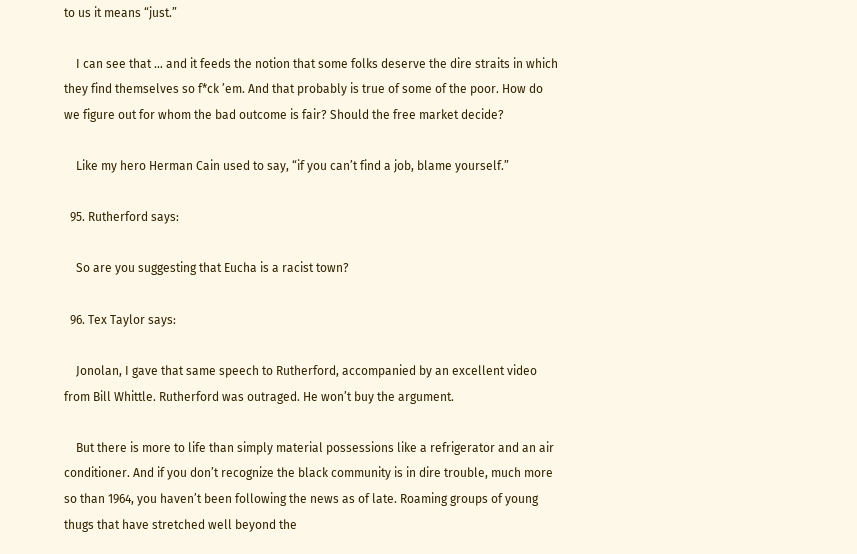to us it means “just.”

    I can see that … and it feeds the notion that some folks deserve the dire straits in which they find themselves so f*ck ’em. And that probably is true of some of the poor. How do we figure out for whom the bad outcome is fair? Should the free market decide?

    Like my hero Herman Cain used to say, “if you can’t find a job, blame yourself.”

  95. Rutherford says:

    So are you suggesting that Eucha is a racist town?

  96. Tex Taylor says:

    Jonolan, I gave that same speech to Rutherford, accompanied by an excellent video from Bill Whittle. Rutherford was outraged. He won’t buy the argument.

    But there is more to life than simply material possessions like a refrigerator and an air conditioner. And if you don’t recognize the black community is in dire trouble, much more so than 1964, you haven’t been following the news as of late. Roaming groups of young thugs that have stretched well beyond the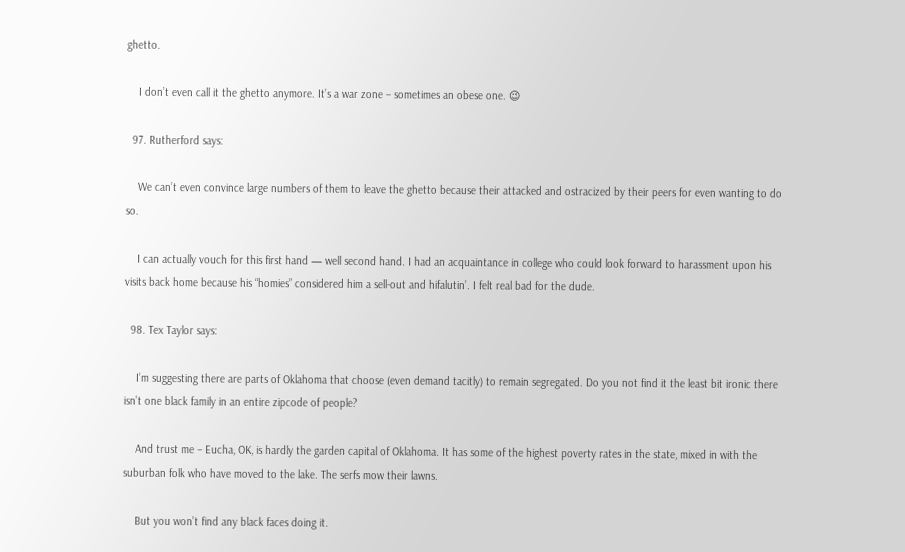ghetto.

    I don’t even call it the ghetto anymore. It’s a war zone – sometimes an obese one. 😉

  97. Rutherford says:

    We can’t even convince large numbers of them to leave the ghetto because their attacked and ostracized by their peers for even wanting to do so.

    I can actually vouch for this first hand — well second hand. I had an acquaintance in college who could look forward to harassment upon his visits back home because his “homies” considered him a sell-out and hifalutin’. I felt real bad for the dude.

  98. Tex Taylor says:

    I’m suggesting there are parts of Oklahoma that choose (even demand tacitly) to remain segregated. Do you not find it the least bit ironic there isn’t one black family in an entire zipcode of people?

    And trust me – Eucha, OK, is hardly the garden capital of Oklahoma. It has some of the highest poverty rates in the state, mixed in with the suburban folk who have moved to the lake. The serfs mow their lawns.

    But you won’t find any black faces doing it.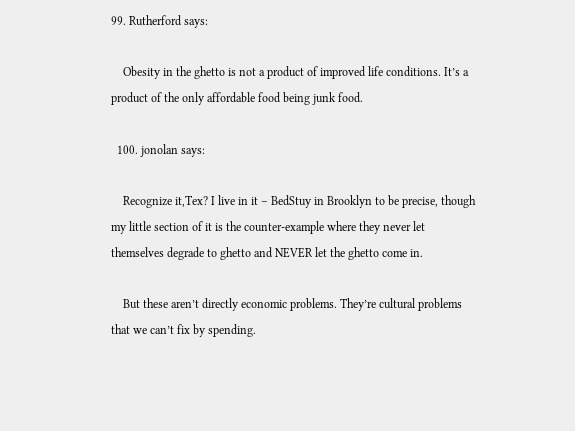99. Rutherford says:

    Obesity in the ghetto is not a product of improved life conditions. It’s a product of the only affordable food being junk food.

  100. jonolan says:

    Recognize it,Tex? I live in it – BedStuy in Brooklyn to be precise, though my little section of it is the counter-example where they never let themselves degrade to ghetto and NEVER let the ghetto come in.

    But these aren’t directly economic problems. They’re cultural problems that we can’t fix by spending.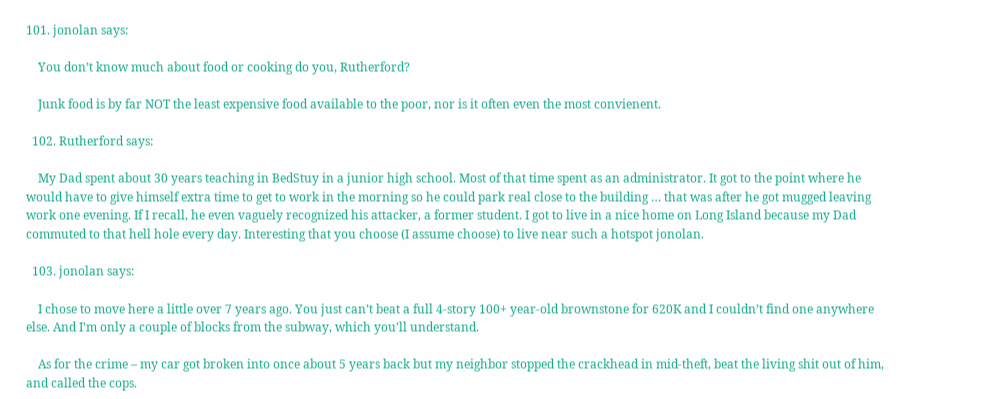101. jonolan says:

    You don’t know much about food or cooking do you, Rutherford?

    Junk food is by far NOT the least expensive food available to the poor, nor is it often even the most convienent.

  102. Rutherford says:

    My Dad spent about 30 years teaching in BedStuy in a junior high school. Most of that time spent as an administrator. It got to the point where he would have to give himself extra time to get to work in the morning so he could park real close to the building … that was after he got mugged leaving work one evening. If I recall, he even vaguely recognized his attacker, a former student. I got to live in a nice home on Long Island because my Dad commuted to that hell hole every day. Interesting that you choose (I assume choose) to live near such a hotspot jonolan.

  103. jonolan says:

    I chose to move here a little over 7 years ago. You just can’t beat a full 4-story 100+ year-old brownstone for 620K and I couldn’t find one anywhere else. And I’m only a couple of blocks from the subway, which you’ll understand.

    As for the crime – my car got broken into once about 5 years back but my neighbor stopped the crackhead in mid-theft, beat the living shit out of him, and called the cops.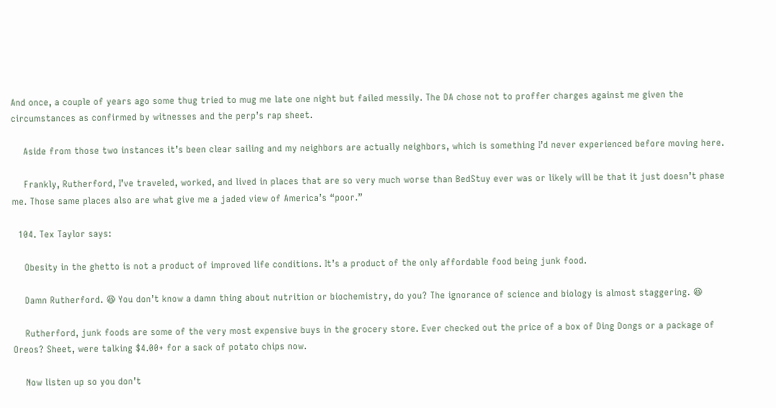And once, a couple of years ago some thug tried to mug me late one night but failed messily. The DA chose not to proffer charges against me given the circumstances as confirmed by witnesses and the perp’s rap sheet.

    Aside from those two instances it’s been clear sailing and my neighbors are actually neighbors, which is something I’d never experienced before moving here.

    Frankly, Rutherford, I’ve traveled, worked, and lived in places that are so very much worse than BedStuy ever was or likely will be that it just doesn’t phase me. Those same places also are what give me a jaded view of America’s “poor.”

  104. Tex Taylor says:

    Obesity in the ghetto is not a product of improved life conditions. It’s a product of the only affordable food being junk food.

    Damn Rutherford. 😆 You don’t know a damn thing about nutrition or biochemistry, do you? The ignorance of science and biology is almost staggering. 😆

    Rutherford, junk foods are some of the very most expensive buys in the grocery store. Ever checked out the price of a box of Ding Dongs or a package of Oreos? Sheet, were talking $4.00+ for a sack of potato chips now.

    Now listen up so you don’t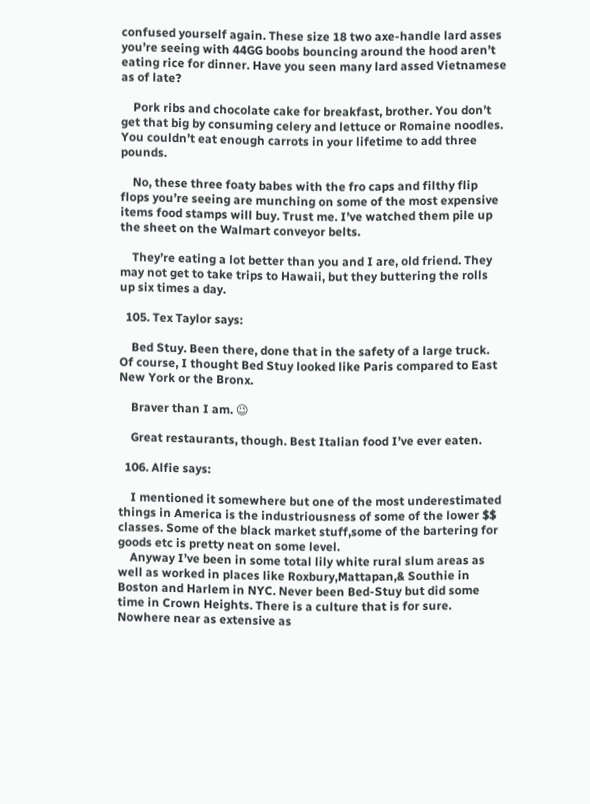confused yourself again. These size 18 two axe-handle lard asses you’re seeing with 44GG boobs bouncing around the hood aren’t eating rice for dinner. Have you seen many lard assed Vietnamese as of late?

    Pork ribs and chocolate cake for breakfast, brother. You don’t get that big by consuming celery and lettuce or Romaine noodles. You couldn’t eat enough carrots in your lifetime to add three pounds.

    No, these three foaty babes with the fro caps and filthy flip flops you’re seeing are munching on some of the most expensive items food stamps will buy. Trust me. I’ve watched them pile up the sheet on the Walmart conveyor belts.

    They’re eating a lot better than you and I are, old friend. They may not get to take trips to Hawaii, but they buttering the rolls up six times a day.

  105. Tex Taylor says:

    Bed Stuy. Been there, done that in the safety of a large truck. Of course, I thought Bed Stuy looked like Paris compared to East New York or the Bronx.

    Braver than I am. 😉

    Great restaurants, though. Best Italian food I’ve ever eaten.

  106. Alfie says:

    I mentioned it somewhere but one of the most underestimated things in America is the industriousness of some of the lower $$ classes. Some of the black market stuff,some of the bartering for goods etc is pretty neat on some level.
    Anyway I’ve been in some total lily white rural slum areas as well as worked in places like Roxbury,Mattapan,& Southie in Boston and Harlem in NYC. Never been Bed-Stuy but did some time in Crown Heights. There is a culture that is for sure. Nowhere near as extensive as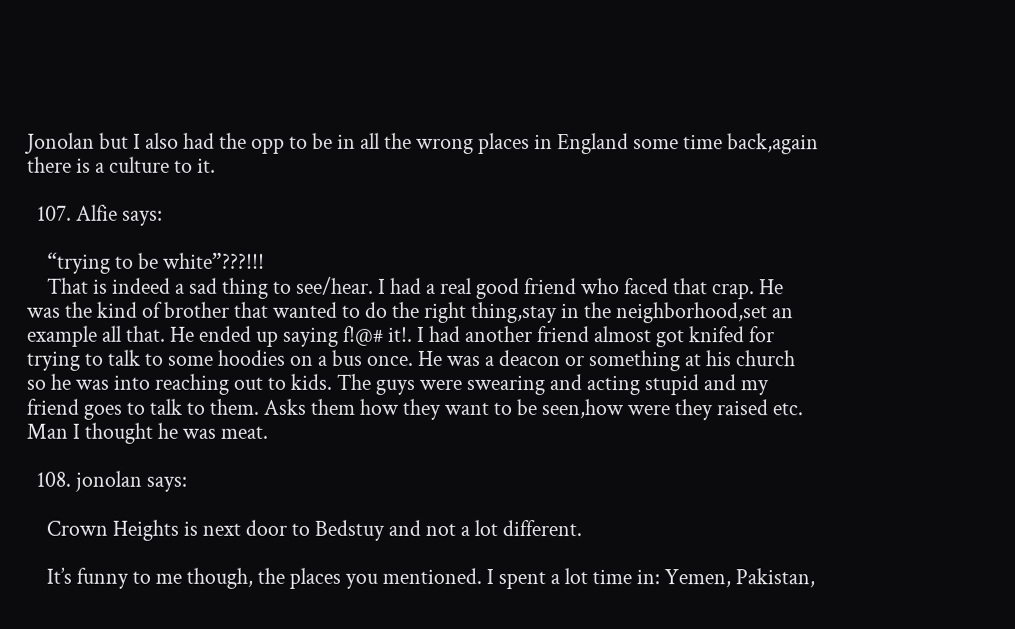Jonolan but I also had the opp to be in all the wrong places in England some time back,again there is a culture to it.

  107. Alfie says:

    “trying to be white”???!!!
    That is indeed a sad thing to see/hear. I had a real good friend who faced that crap. He was the kind of brother that wanted to do the right thing,stay in the neighborhood,set an example all that. He ended up saying f!@# it!. I had another friend almost got knifed for trying to talk to some hoodies on a bus once. He was a deacon or something at his church so he was into reaching out to kids. The guys were swearing and acting stupid and my friend goes to talk to them. Asks them how they want to be seen,how were they raised etc. Man I thought he was meat.

  108. jonolan says:

    Crown Heights is next door to Bedstuy and not a lot different.

    It’s funny to me though, the places you mentioned. I spent a lot time in: Yemen, Pakistan,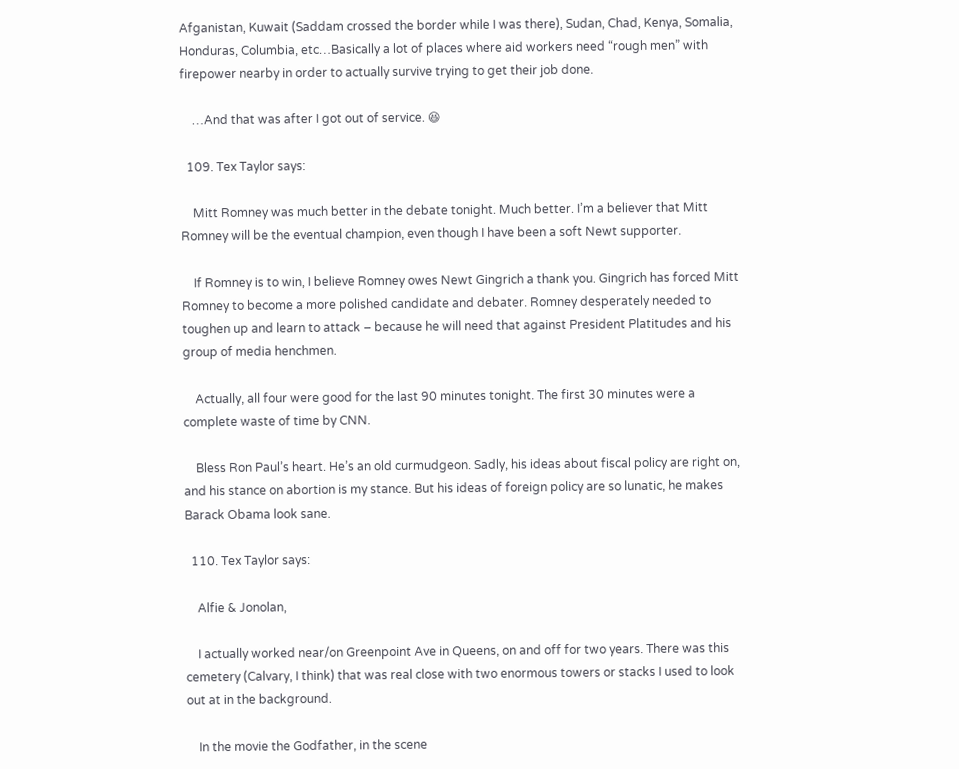Afganistan, Kuwait (Saddam crossed the border while I was there), Sudan, Chad, Kenya, Somalia, Honduras, Columbia, etc…Basically a lot of places where aid workers need “rough men” with firepower nearby in order to actually survive trying to get their job done.

    …And that was after I got out of service. 😆

  109. Tex Taylor says:

    Mitt Romney was much better in the debate tonight. Much better. I’m a believer that Mitt Romney will be the eventual champion, even though I have been a soft Newt supporter.

    If Romney is to win, I believe Romney owes Newt Gingrich a thank you. Gingrich has forced Mitt Romney to become a more polished candidate and debater. Romney desperately needed to toughen up and learn to attack – because he will need that against President Platitudes and his group of media henchmen.

    Actually, all four were good for the last 90 minutes tonight. The first 30 minutes were a complete waste of time by CNN.

    Bless Ron Paul’s heart. He’s an old curmudgeon. Sadly, his ideas about fiscal policy are right on, and his stance on abortion is my stance. But his ideas of foreign policy are so lunatic, he makes Barack Obama look sane.

  110. Tex Taylor says:

    Alfie & Jonolan,

    I actually worked near/on Greenpoint Ave in Queens, on and off for two years. There was this cemetery (Calvary, I think) that was real close with two enormous towers or stacks I used to look out at in the background.

    In the movie the Godfather, in the scene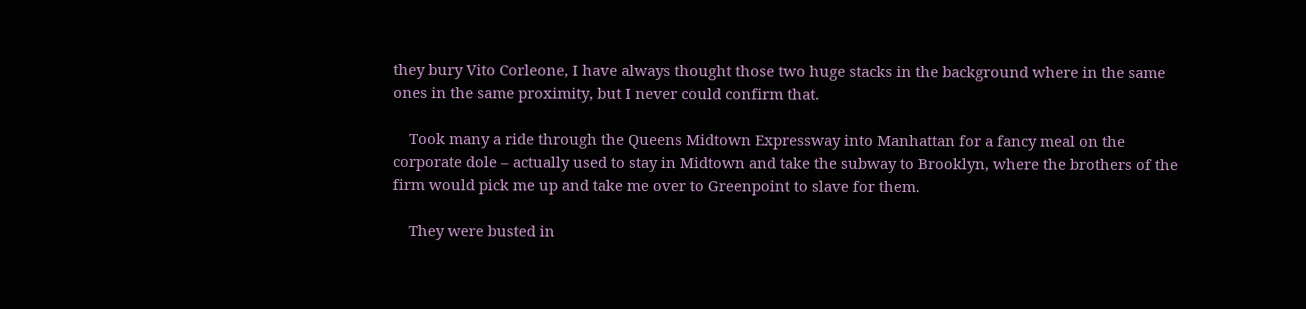they bury Vito Corleone, I have always thought those two huge stacks in the background where in the same ones in the same proximity, but I never could confirm that.

    Took many a ride through the Queens Midtown Expressway into Manhattan for a fancy meal on the corporate dole – actually used to stay in Midtown and take the subway to Brooklyn, where the brothers of the firm would pick me up and take me over to Greenpoint to slave for them.

    They were busted in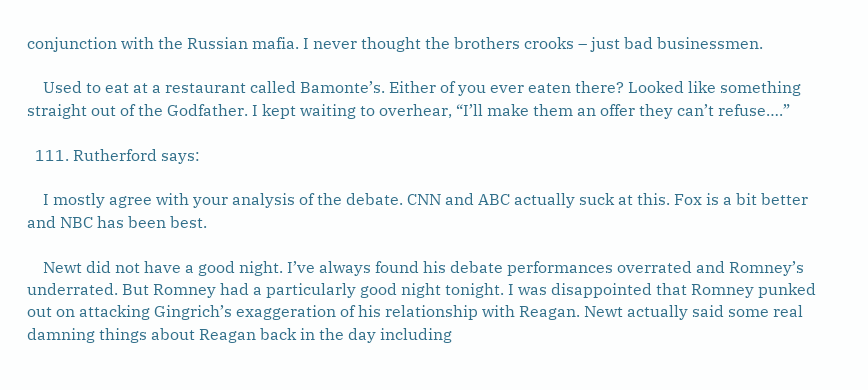conjunction with the Russian mafia. I never thought the brothers crooks – just bad businessmen.

    Used to eat at a restaurant called Bamonte’s. Either of you ever eaten there? Looked like something straight out of the Godfather. I kept waiting to overhear, “I’ll make them an offer they can’t refuse….”

  111. Rutherford says:

    I mostly agree with your analysis of the debate. CNN and ABC actually suck at this. Fox is a bit better and NBC has been best.

    Newt did not have a good night. I’ve always found his debate performances overrated and Romney’s underrated. But Romney had a particularly good night tonight. I was disappointed that Romney punked out on attacking Gingrich’s exaggeration of his relationship with Reagan. Newt actually said some real damning things about Reagan back in the day including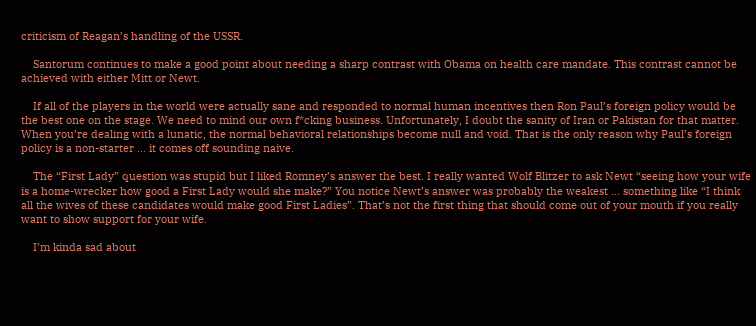criticism of Reagan’s handling of the USSR.

    Santorum continues to make a good point about needing a sharp contrast with Obama on health care mandate. This contrast cannot be achieved with either Mitt or Newt.

    If all of the players in the world were actually sane and responded to normal human incentives then Ron Paul’s foreign policy would be the best one on the stage. We need to mind our own f*cking business. Unfortunately, I doubt the sanity of Iran or Pakistan for that matter. When you’re dealing with a lunatic, the normal behavioral relationships become null and void. That is the only reason why Paul’s foreign policy is a non-starter … it comes off sounding naive.

    The “First Lady” question was stupid but I liked Romney’s answer the best. I really wanted Wolf Blitzer to ask Newt “seeing how your wife is a home-wrecker how good a First Lady would she make?” You notice Newt’s answer was probably the weakest … something like “I think all the wives of these candidates would make good First Ladies”. That’s not the first thing that should come out of your mouth if you really want to show support for your wife.

    I’m kinda sad about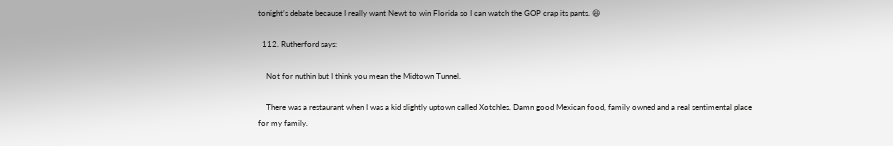tonight’s debate because I really want Newt to win Florida so I can watch the GOP crap its pants. 😆

  112. Rutherford says:

    Not for nuthin but I think you mean the Midtown Tunnel.

    There was a restaurant when I was a kid slightly uptown called Xotchles. Damn good Mexican food, family owned and a real sentimental place for my family.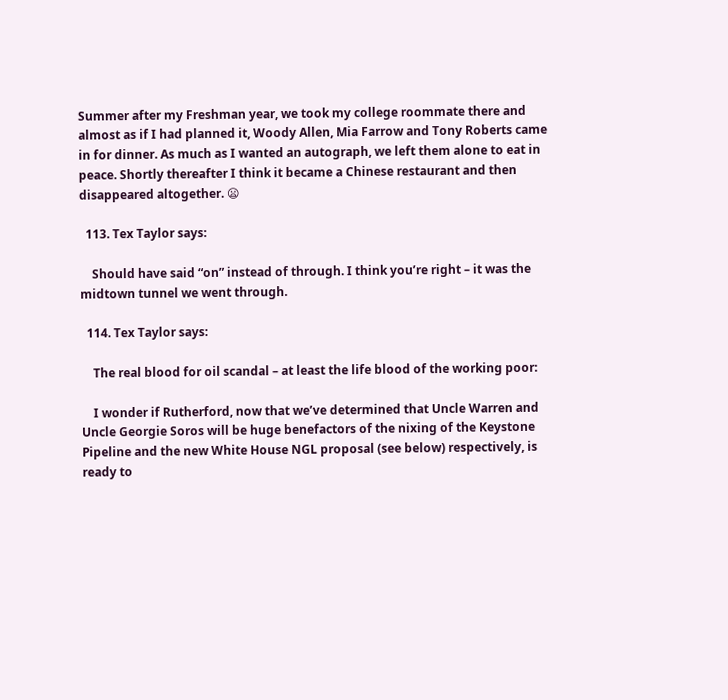Summer after my Freshman year, we took my college roommate there and almost as if I had planned it, Woody Allen, Mia Farrow and Tony Roberts came in for dinner. As much as I wanted an autograph, we left them alone to eat in peace. Shortly thereafter I think it became a Chinese restaurant and then disappeared altogether. 😦

  113. Tex Taylor says:

    Should have said “on” instead of through. I think you’re right – it was the midtown tunnel we went through.

  114. Tex Taylor says:

    The real blood for oil scandal – at least the life blood of the working poor:

    I wonder if Rutherford, now that we’ve determined that Uncle Warren and Uncle Georgie Soros will be huge benefactors of the nixing of the Keystone Pipeline and the new White House NGL proposal (see below) respectively, is ready to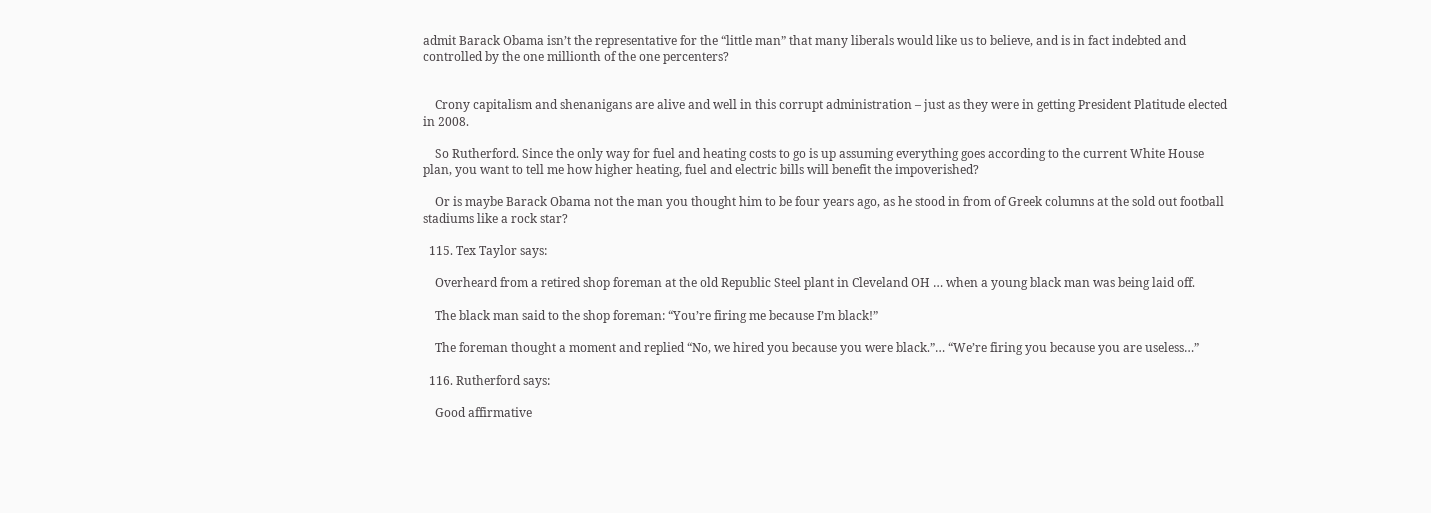admit Barack Obama isn’t the representative for the “little man” that many liberals would like us to believe, and is in fact indebted and controlled by the one millionth of the one percenters?


    Crony capitalism and shenanigans are alive and well in this corrupt administration – just as they were in getting President Platitude elected in 2008.

    So Rutherford. Since the only way for fuel and heating costs to go is up assuming everything goes according to the current White House plan, you want to tell me how higher heating, fuel and electric bills will benefit the impoverished?

    Or is maybe Barack Obama not the man you thought him to be four years ago, as he stood in from of Greek columns at the sold out football stadiums like a rock star?

  115. Tex Taylor says:

    Overheard from a retired shop foreman at the old Republic Steel plant in Cleveland OH … when a young black man was being laid off.

    The black man said to the shop foreman: “You’re firing me because I’m black!”

    The foreman thought a moment and replied “No, we hired you because you were black.”… “We’re firing you because you are useless…”

  116. Rutherford says:

    Good affirmative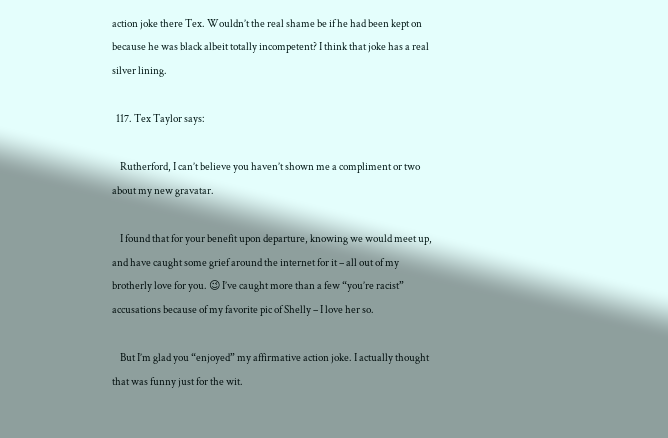action joke there Tex. Wouldn’t the real shame be if he had been kept on because he was black albeit totally incompetent? I think that joke has a real silver lining.

  117. Tex Taylor says:

    Rutherford, I can’t believe you haven’t shown me a compliment or two about my new gravatar.

    I found that for your benefit upon departure, knowing we would meet up, and have caught some grief around the internet for it – all out of my brotherly love for you. 😉 I’ve caught more than a few “you’re racist” accusations because of my favorite pic of Shelly – I love her so.

    But I’m glad you “enjoyed” my affirmative action joke. I actually thought that was funny just for the wit.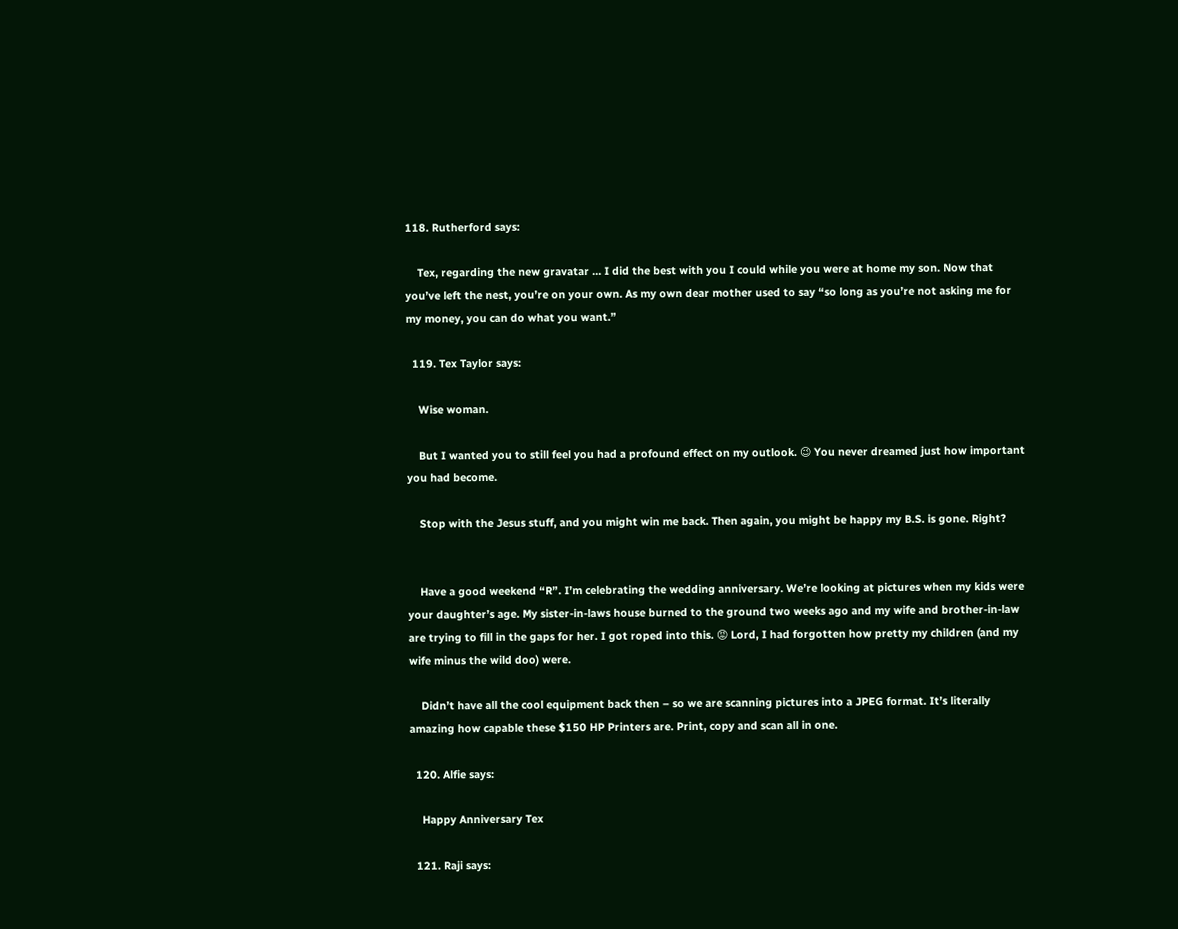118. Rutherford says:

    Tex, regarding the new gravatar … I did the best with you I could while you were at home my son. Now that you’ve left the nest, you’re on your own. As my own dear mother used to say “so long as you’re not asking me for my money, you can do what you want.”

  119. Tex Taylor says:

    Wise woman.

    But I wanted you to still feel you had a profound effect on my outlook. 😉 You never dreamed just how important you had become.

    Stop with the Jesus stuff, and you might win me back. Then again, you might be happy my B.S. is gone. Right?


    Have a good weekend “R”. I’m celebrating the wedding anniversary. We’re looking at pictures when my kids were your daughter’s age. My sister-in-laws house burned to the ground two weeks ago and my wife and brother-in-law are trying to fill in the gaps for her. I got roped into this. 😡 Lord, I had forgotten how pretty my children (and my wife minus the wild doo) were.

    Didn’t have all the cool equipment back then – so we are scanning pictures into a JPEG format. It’s literally amazing how capable these $150 HP Printers are. Print, copy and scan all in one.

  120. Alfie says:

    Happy Anniversary Tex

  121. Raji says: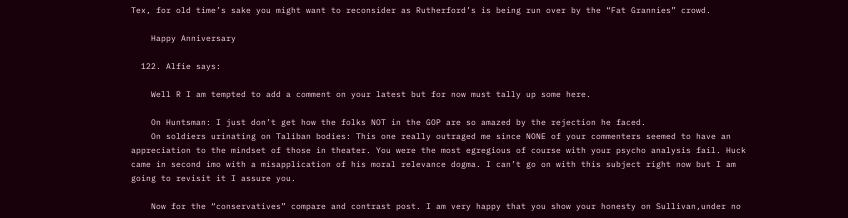Tex, for old time’s sake you might want to reconsider as Rutherford’s is being run over by the “Fat Grannies” crowd.

    Happy Anniversary

  122. Alfie says:

    Well R I am tempted to add a comment on your latest but for now must tally up some here.

    On Huntsman: I just don’t get how the folks NOT in the GOP are so amazed by the rejection he faced.
    On soldiers urinating on Taliban bodies: This one really outraged me since NONE of your commenters seemed to have an appreciation to the mindset of those in theater. You were the most egregious of course with your psycho analysis fail. Huck came in second imo with a misapplication of his moral relevance dogma. I can’t go on with this subject right now but I am going to revisit it I assure you.

    Now for the “conservatives” compare and contrast post. I am very happy that you show your honesty on Sullivan,under no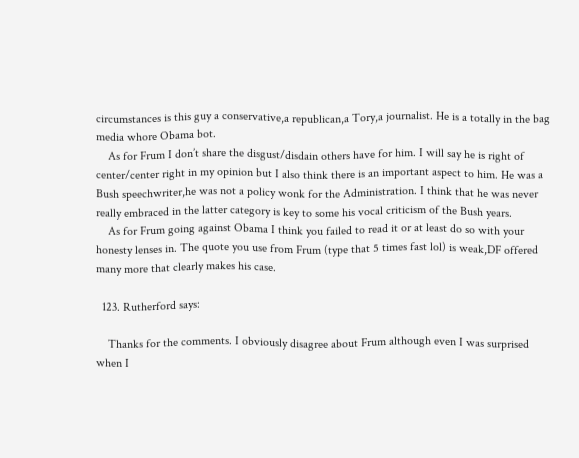circumstances is this guy a conservative,a republican,a Tory,a journalist. He is a totally in the bag media whore Obama bot.
    As for Frum I don’t share the disgust/disdain others have for him. I will say he is right of center/center right in my opinion but I also think there is an important aspect to him. He was a Bush speechwriter,he was not a policy wonk for the Administration. I think that he was never really embraced in the latter category is key to some his vocal criticism of the Bush years.
    As for Frum going against Obama I think you failed to read it or at least do so with your honesty lenses in. The quote you use from Frum (type that 5 times fast lol) is weak,DF offered many more that clearly makes his case.

  123. Rutherford says:

    Thanks for the comments. I obviously disagree about Frum although even I was surprised when I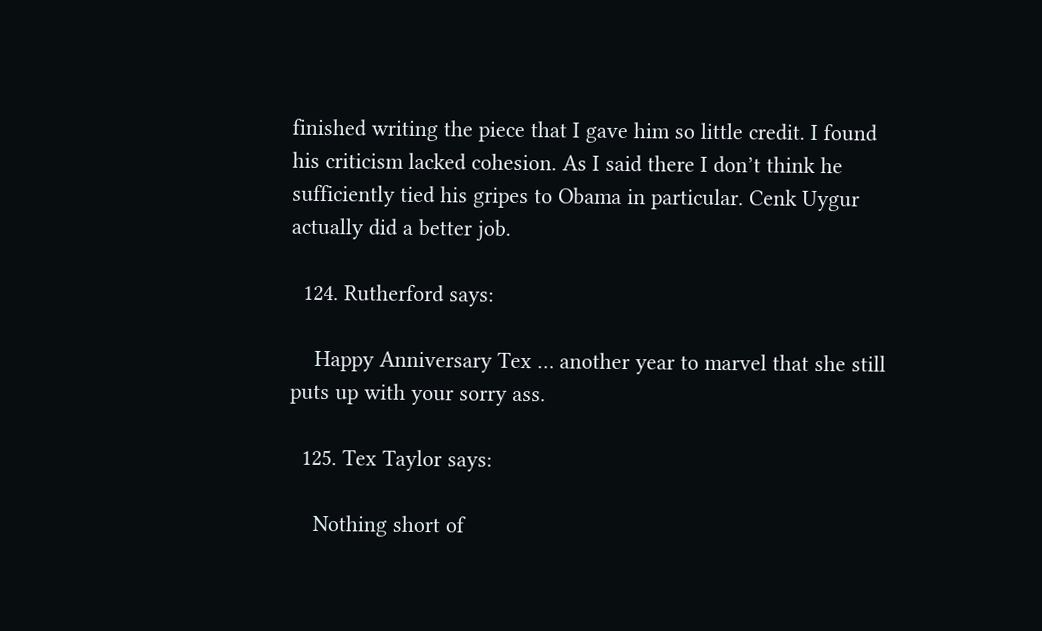finished writing the piece that I gave him so little credit. I found his criticism lacked cohesion. As I said there I don’t think he sufficiently tied his gripes to Obama in particular. Cenk Uygur actually did a better job.

  124. Rutherford says:

    Happy Anniversary Tex … another year to marvel that she still puts up with your sorry ass.

  125. Tex Taylor says:

    Nothing short of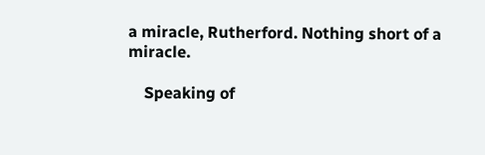a miracle, Rutherford. Nothing short of a miracle.

    Speaking of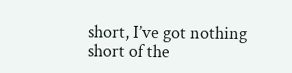short, I’ve got nothing short of the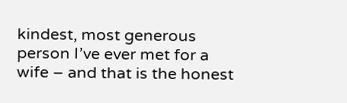kindest, most generous person I’ve ever met for a wife – and that is the honest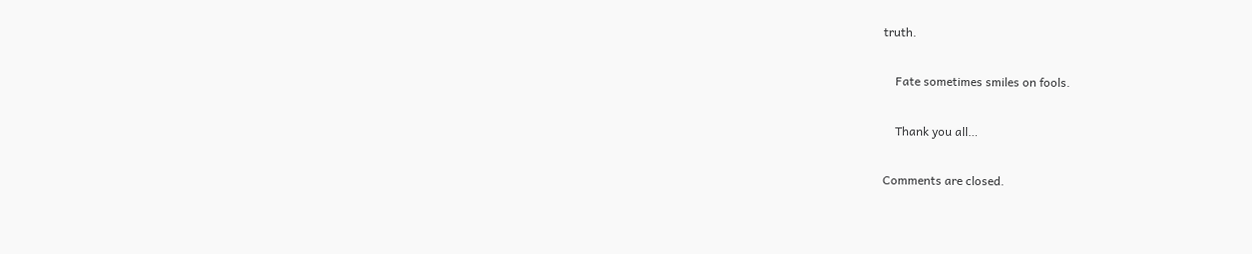truth.

    Fate sometimes smiles on fools.

    Thank you all…

Comments are closed.